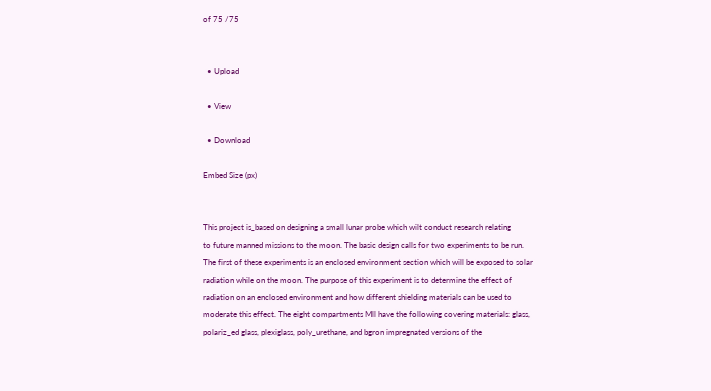of 75 /75


  • Upload

  • View

  • Download

Embed Size (px)


This project is_based on designing a small lunar probe which wilt conduct research relating
to future manned missions to the moon. The basic design calls for two experiments to be run.
The first of these experiments is an enclosed environment section which will be exposed to solar
radiation while on the moon. The purpose of this experiment is to determine the effect of
radiation on an enclosed environment and how different shielding materials can be used to
moderate this effect. The eight compartments Mll have the following covering materials: glass,
polariz_ed glass, plexiglass, poly_urethane, and bgron impregnated versions of the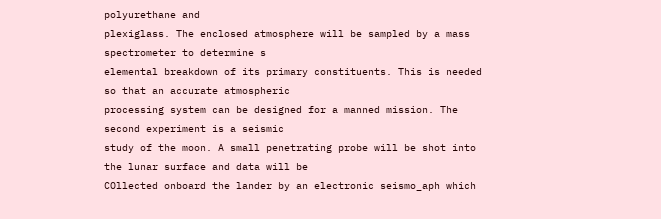polyurethane and
plexiglass. The enclosed atmosphere will be sampled by a mass spectrometer to determine s
elemental breakdown of its primary constituents. This is needed so that an accurate atmospheric
processing system can be designed for a manned mission. The second experiment is a seismic
study of the moon. A small penetrating probe will be shot into the lunar surface and data will be
COllected onboard the lander by an electronic seismo_aph which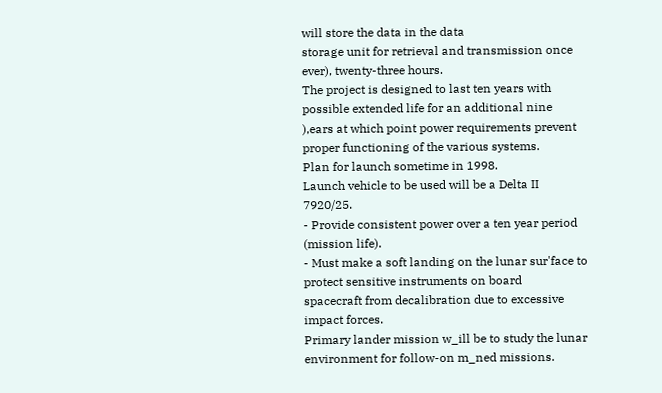will store the data in the data
storage unit for retrieval and transmission once ever), twenty-three hours.
The project is designed to last ten years with possible extended life for an additional nine
),ears at which point power requirements prevent proper functioning of the various systems.
Plan for launch sometime in 1998.
Launch vehicle to be used will be a Delta II 7920/25.
- Provide consistent power over a ten year period (mission life).
- Must make a soft landing on the lunar sur'face to protect sensitive instruments on board
spacecraft from decalibration due to excessive impact forces.
Primary lander mission w_ill be to study the lunar environment for follow-on m_ned missions.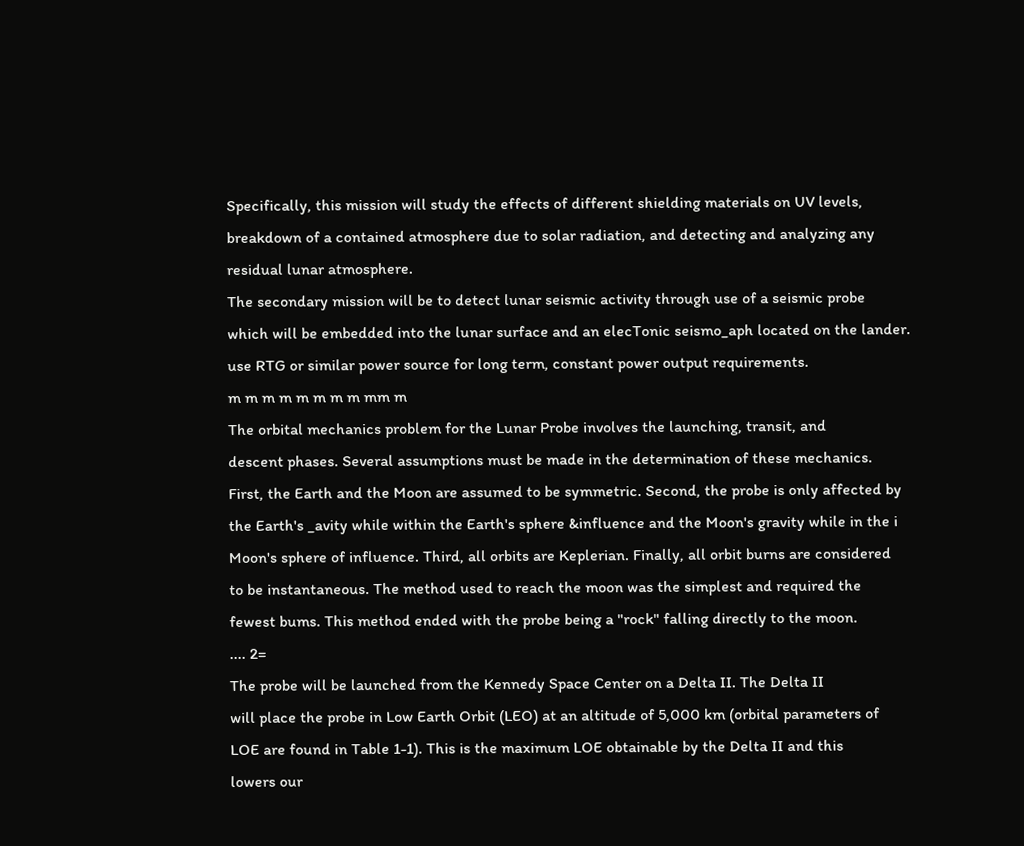Specifically, this mission will study the effects of different shielding materials on UV levels,
breakdown of a contained atmosphere due to solar radiation, and detecting and analyzing any
residual lunar atmosphere.
The secondary mission will be to detect lunar seismic activity through use of a seismic probe
which will be embedded into the lunar surface and an elecTonic seismo_aph located on the lander.
use RTG or similar power source for long term, constant power output requirements.
m m m m m m m m mm m
The orbital mechanics problem for the Lunar Probe involves the launching, transit, and
descent phases. Several assumptions must be made in the determination of these mechanics.
First, the Earth and the Moon are assumed to be symmetric. Second, the probe is only affected by
the Earth's _avity while within the Earth's sphere &influence and the Moon's gravity while in the i
Moon's sphere of influence. Third, all orbits are Keplerian. Finally, all orbit burns are considered
to be instantaneous. The method used to reach the moon was the simplest and required the
fewest bums. This method ended with the probe being a "rock" falling directly to the moon.
.... 2=
The probe will be launched from the Kennedy Space Center on a Delta II. The Delta II
will place the probe in Low Earth Orbit (LEO) at an altitude of 5,000 km (orbital parameters of
LOE are found in Table 1-1). This is the maximum LOE obtainable by the Delta II and this
lowers our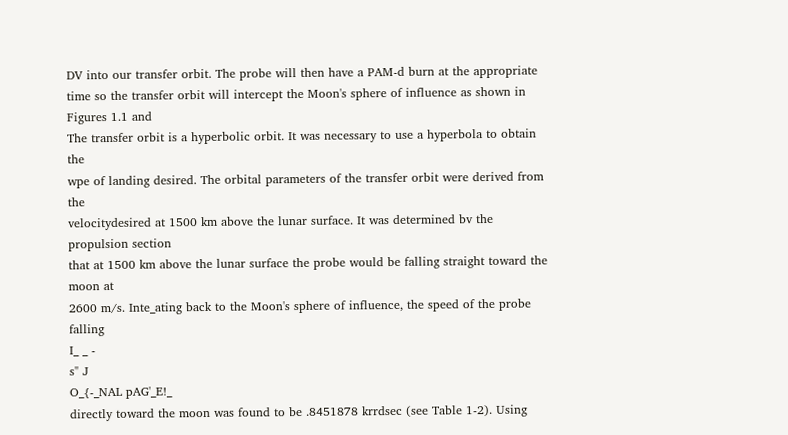DV into our transfer orbit. The probe will then have a PAM-d burn at the appropriate
time so the transfer orbit will intercept the Moon's sphere of influence as shown in Figures 1.1 and
The transfer orbit is a hyperbolic orbit. It was necessary to use a hyperbola to obtain the
wpe of landing desired. The orbital parameters of the transfer orbit were derived from the
velocitydesired at 1500 km above the lunar surface. It was determined bv the propulsion section
that at 1500 km above the lunar surface the probe would be falling straight toward the moon at
2600 m/s. Inte_ating back to the Moon's sphere of influence, the speed of the probe falling
I_ _ -
s" J
O_{-_NAL pAG'_E!_
directly toward the moon was found to be .8451878 krrdsec (see Table 1-2). Using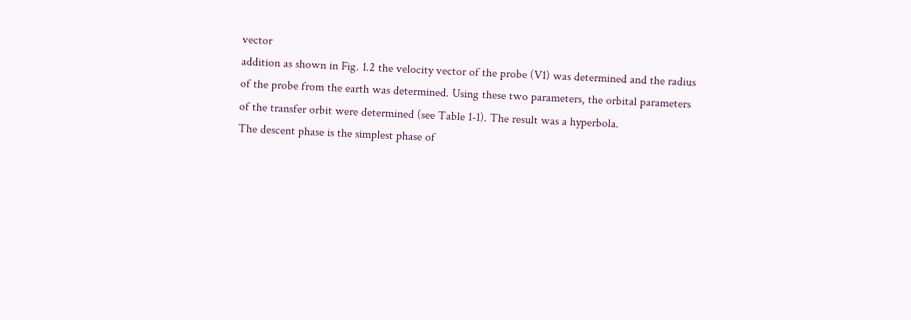vector
addition as shown in Fig. 1.2 the velocity vector of the probe (V1) was determined and the radius
of the probe from the earth was determined. Using these two parameters, the orbital parameters
of the transfer orbit were determined (see Table 1-1). The result was a hyperbola.
The descent phase is the simplest phase of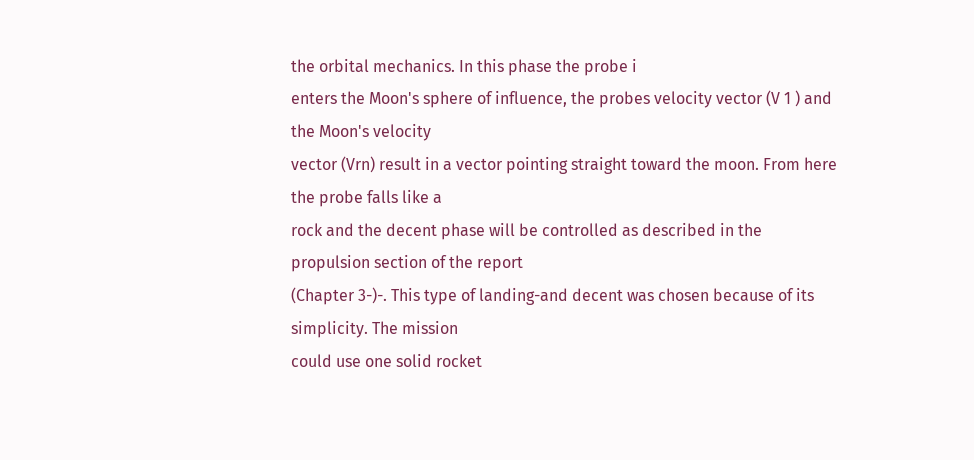the orbital mechanics. In this phase the probe i
enters the Moon's sphere of influence, the probes velocity vector (V 1 ) and the Moon's velocity
vector (Vrn) result in a vector pointing straight toward the moon. From here the probe falls like a
rock and the decent phase will be controlled as described in the propulsion section of the report
(Chapter 3-)-. This type of landing-and decent was chosen because of its simplicity. The mission
could use one solid rocket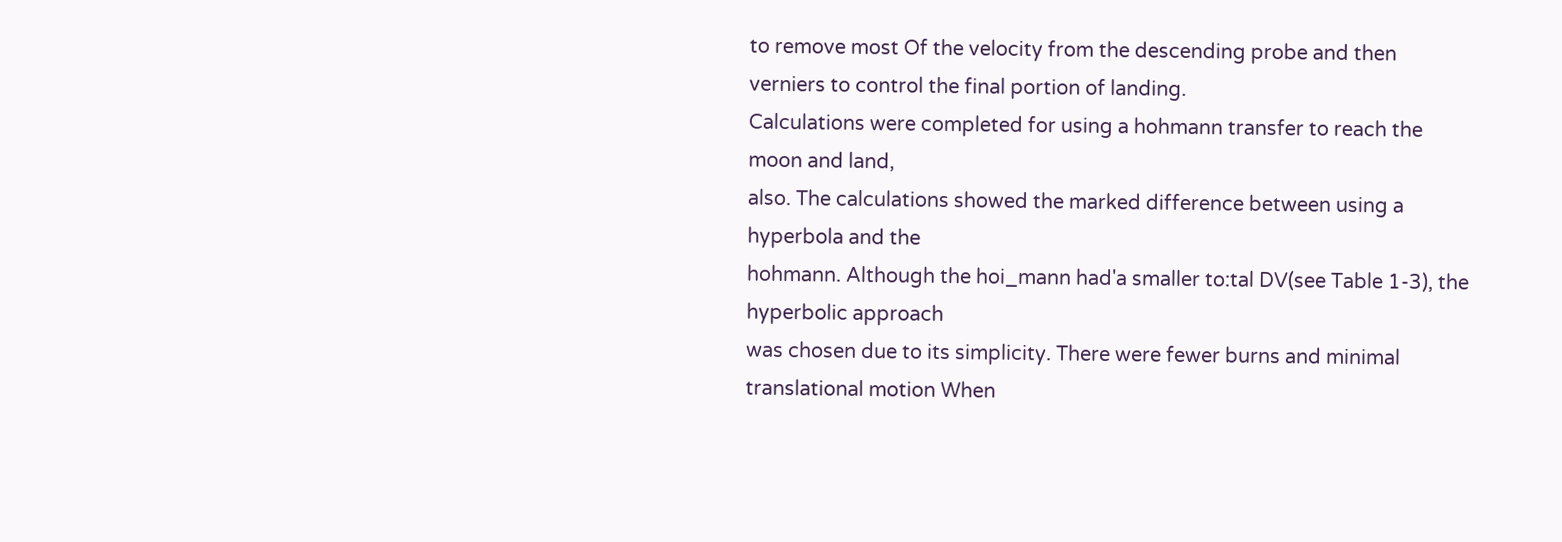to remove most Of the velocity from the descending probe and then
verniers to control the final portion of landing.
Calculations were completed for using a hohmann transfer to reach the moon and land,
also. The calculations showed the marked difference between using a hyperbola and the
hohmann. Although the hoi_mann had'a smaller to:tal DV(see Table 1-3), the hyperbolic approach
was chosen due to its simplicity. There were fewer burns and minimal translational motion When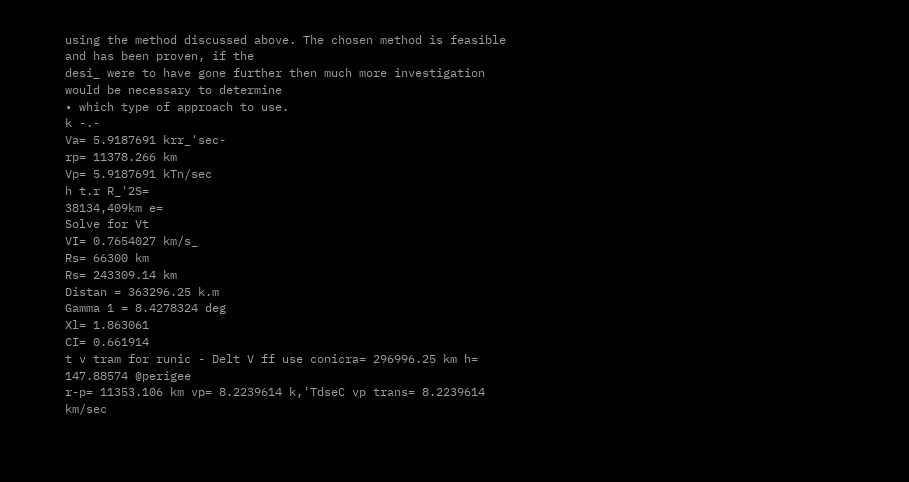using the method discussed above. The chosen method is feasible and has been proven, if the
desi_ were to have gone further then much more investigation would be necessary to determine
• which type of approach to use.
k -.-
Va= 5.9187691 krr_'sec-
rp= 11378.266 km
Vp= 5.9187691 kTn/sec
h t.r R_'2S=
38134,409km e=
Solve for Vt
VI= 0.7654027 km/s_
Rs= 66300 km
Rs= 243309.14 km
Distan = 363296.25 k.m
Gamma 1 = 8.4278324 deg
Xl= 1.863061
CI= 0.661914
t v tram for runic - Delt V ff use conicra= 296996.25 km h= 147.88574 @perigee
r-p= 11353.106 km vp= 8.2239614 k,'TdseC vp trans= 8.2239614 km/sec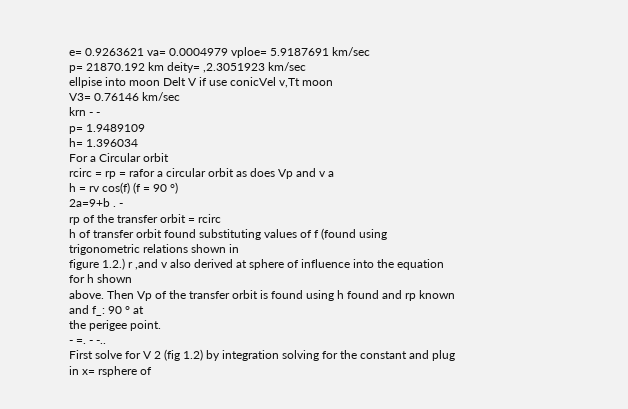e= 0.9263621 va= 0.0004979 vploe= 5.9187691 km/sec
p= 21870.192 km deity= ,2.3051923 km/sec
ellpise into moon Delt V if use conicVel v,Tt moon
V3= 0.76146 km/sec
krn - -
p= 1.9489109
h= 1.396034
For a Circular orbit
rcirc = rp = rafor a circular orbit as does Vp and v a
h = rv cos(f) (f = 90 °)
2a=9+b . -
rp of the transfer orbit = rcirc
h of transfer orbit found substituting values of f (found using trigonometric relations shown in
figure 1.2.) r ,and v also derived at sphere of influence into the equation for h shown
above. Then Vp of the transfer orbit is found using h found and rp known and f_: 90 ° at
the perigee point.
- =. - -..
First solve for V 2 (fig 1.2) by integration solving for the constant and plug in x= rsphere of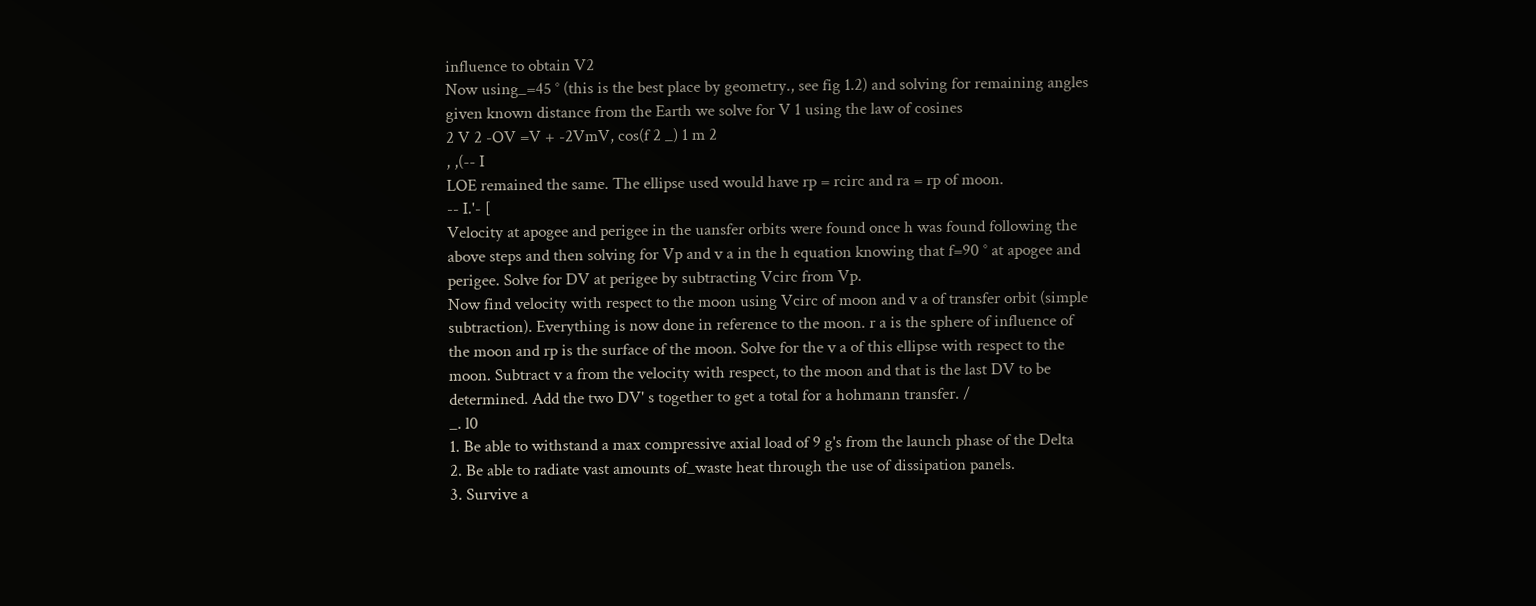influence to obtain V2
Now using_=45 ° (this is the best place by geometry., see fig 1.2) and solving for remaining angles
given known distance from the Earth we solve for V 1 using the law of cosines
2 V 2 -OV =V + -2VmV, cos(f 2 _) 1 m 2
, ,(-- I
LOE remained the same. The ellipse used would have rp = rcirc and ra = rp of moon.
-- I.'- [
Velocity at apogee and perigee in the uansfer orbits were found once h was found following the
above steps and then solving for Vp and v a in the h equation knowing that f=90 ° at apogee and
perigee. Solve for DV at perigee by subtracting Vcirc from Vp.
Now find velocity with respect to the moon using Vcirc of moon and v a of transfer orbit (simple
subtraction). Everything is now done in reference to the moon. r a is the sphere of influence of
the moon and rp is the surface of the moon. Solve for the v a of this ellipse with respect to the
moon. Subtract v a from the velocity with respect, to the moon and that is the last DV to be
determined. Add the two DV' s together to get a total for a hohmann transfer. /
_. l0
1. Be able to withstand a max compressive axial load of 9 g's from the launch phase of the Delta
2. Be able to radiate vast amounts of_waste heat through the use of dissipation panels.
3. Survive a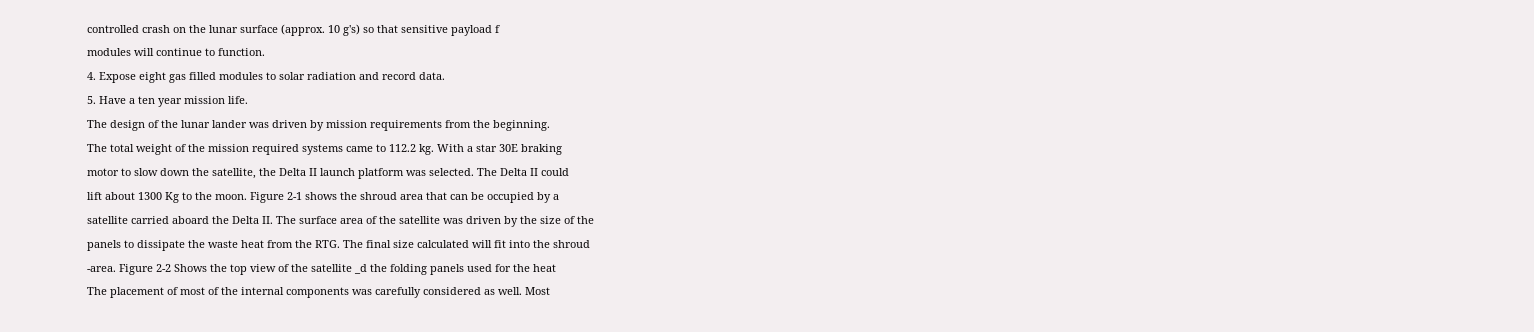controlled crash on the lunar surface (approx. 10 g's) so that sensitive payload f
modules will continue to function.
4. Expose eight gas filled modules to solar radiation and record data.
5. Have a ten year mission life.
The design of the lunar lander was driven by mission requirements from the beginning.
The total weight of the mission required systems came to 112.2 kg. With a star 30E braking
motor to slow down the satellite, the Delta II launch platform was selected. The Delta II could
lift about 1300 Kg to the moon. Figure 2-1 shows the shroud area that can be occupied by a
satellite carried aboard the Delta II. The surface area of the satellite was driven by the size of the
panels to dissipate the waste heat from the RTG. The final size calculated will fit into the shroud
-area. Figure 2-2 Shows the top view of the satellite _d the folding panels used for the heat
The placement of most of the internal components was carefully considered as well. Most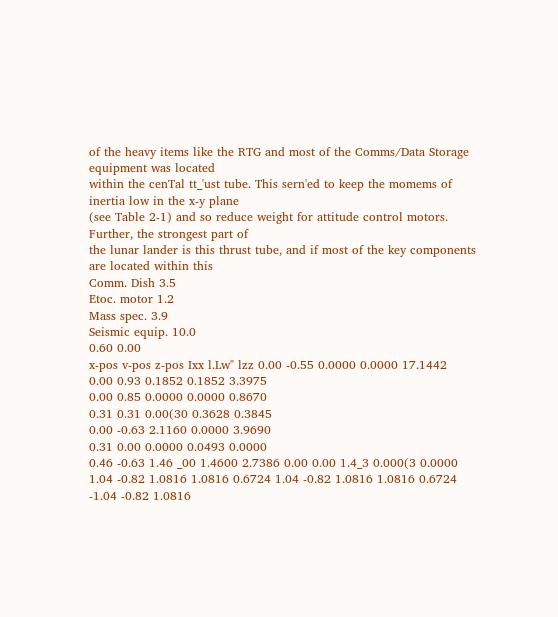of the heavy items like the RTG and most of the Comms/Data Storage equipment was located
within the cenTal tt_'ust tube. This sern'ed to keep the momems of inertia low in the x-y plane
(see Table 2-1) and so reduce weight for attitude control motors. Further, the strongest part of
the lunar lander is this thrust tube, and if most of the key components are located within this
Comm. Dish 3.5
Etoc. motor 1.2
Mass spec. 3.9
Seismic equip. 10.0
0.60 0.00
x-pos v-pos z-pos Ixx l.Lw" lzz 0.00 -0.55 0.0000 0.0000 17.1442
0.00 0.93 0.1852 0.1852 3.3975
0.00 0.85 0.0000 0.0000 0.8670
0.31 0.31 0.00(30 0.3628 0.3845
0.00 -0.63 2.1160 0.0000 3.9690
0.31 0.00 0.0000 0.0493 0.0000
0.46 -0.63 1.46 _00 1.4600 2.7386 0.00 0.00 1.4_3 0.000(3 0.0000
1.04 -0.82 1.0816 1.0816 0.6724 1.04 -0.82 1.0816 1.0816 0.6724
-1.04 -0.82 1.0816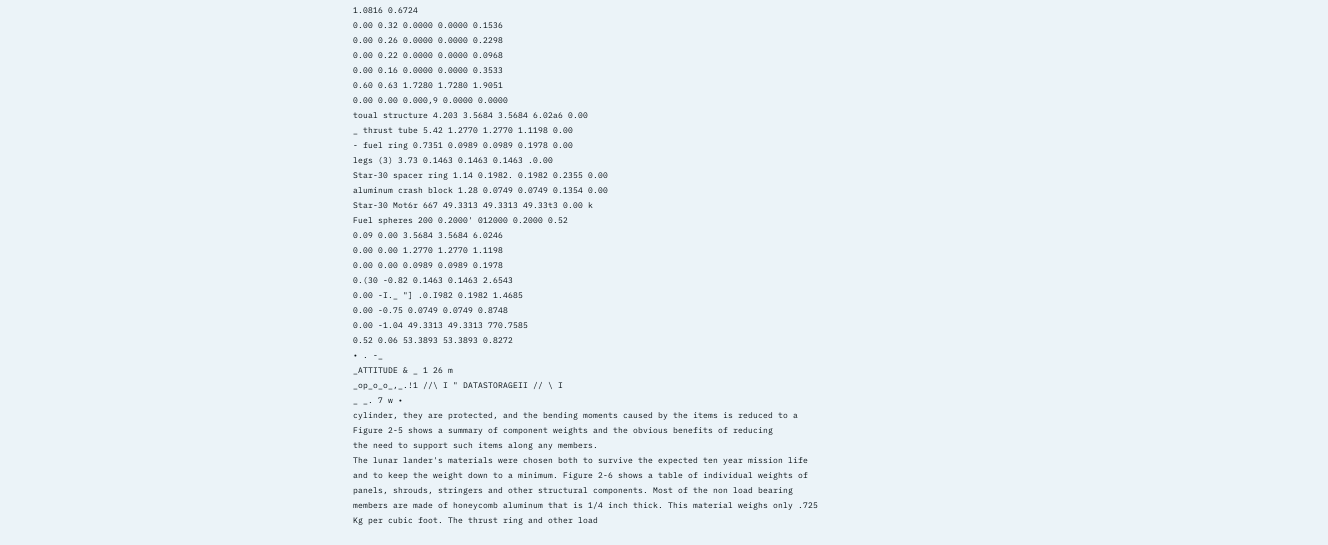1.0816 0.6724
0.00 0.32 0.0000 0.0000 0.1536
0.00 0.26 0.0000 0.0000 0.2298
0.00 0.22 0.0000 0.0000 0.0968
0.00 0.16 0.0000 0.0000 0.3533
0.60 0.63 1.7280 1.7280 1.9051
0.00 0.00 0.000,9 0.0000 0.0000
toual structure 4.203 3.5684 3.5684 6.02a6 0.00
_ thrust tube 5.42 1.2770 1.2770 1.1198 0.00
- fuel ring 0.7351 0.0989 0.0989 0.1978 0.00
legs (3) 3.73 0.1463 0.1463 0.1463 .0.00
Star-30 spacer ring 1.14 0.1982. 0.1982 0.2355 0.00
aluminum crash block 1.28 0.0749 0.0749 0.1354 0.00
Star-30 Mot6r 667 49.3313 49.3313 49.33t3 0.00 k
Fuel spheres 200 0.2000' 012000 0.2000 0.52
0.09 0.00 3.5684 3.5684 6.0246
0.00 0.00 1.2770 1.2770 1.1198
0.00 0.00 0.0989 0.0989 0.1978
0.(30 -0.82 0.1463 0.1463 2.6543
0.00 -I._ "] .0.I982 0.1982 1.4685
0.00 -0.75 0.0749 0.0749 0.8748
0.00 -1.04 49.3313 49.3313 770.7585
0.52 0.06 53.3893 53.3893 0.8272
• . -_
_ATTITUDE & _ 1 26 m
_op_o_o_,_.!1 //\ I " DATASTORAGEII // \ I
_ _. 7 w •
cylinder, they are protected, and the bending moments caused by the items is reduced to a
Figure 2-5 shows a summary of component weights and the obvious benefits of reducing
the need to support such items along any members.
The lunar lander's materials were chosen both to survive the expected ten year mission life
and to keep the weight down to a minimum. Figure 2-6 shows a table of individual weights of
panels, shrouds, stringers and other structural components. Most of the non load bearing
members are made of honeycomb aluminum that is 1/4 inch thick. This material weighs only .725
Kg per cubic foot. The thrust ring and other load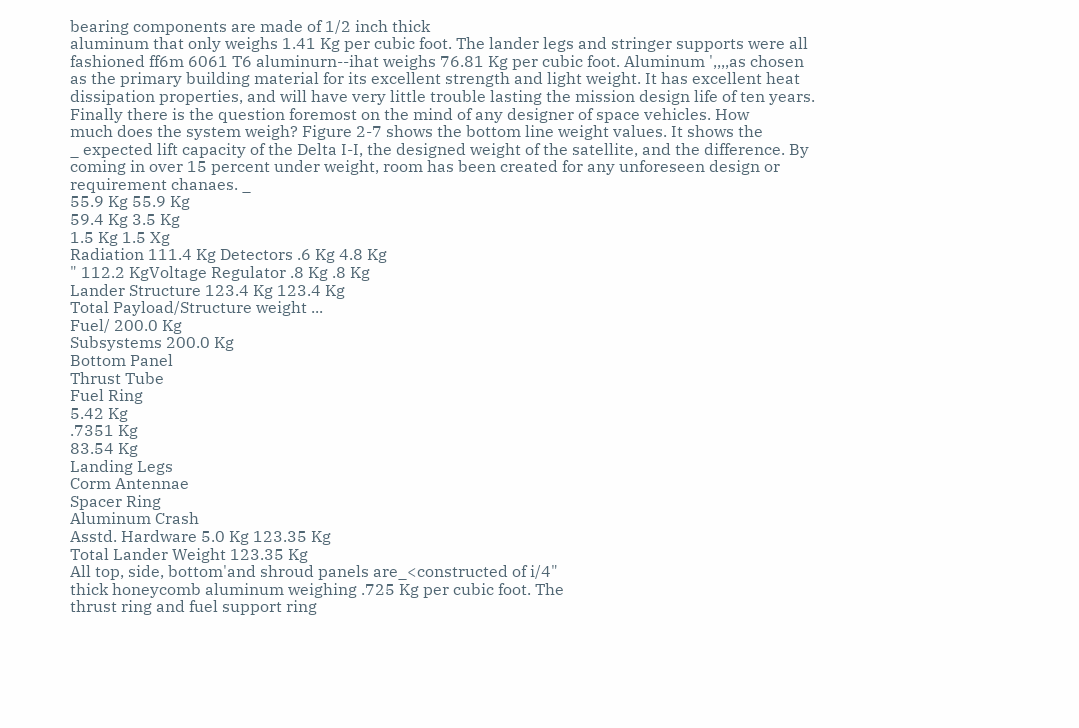bearing components are made of 1/2 inch thick
aluminum that only weighs 1.41 Kg per cubic foot. The lander legs and stringer supports were all
fashioned ff6m 6061 T6 aluminurn--ihat weighs 76.81 Kg per cubic foot. Aluminum ',,,,as chosen
as the primary building material for its excellent strength and light weight. It has excellent heat
dissipation properties, and will have very little trouble lasting the mission design life of ten years.
Finally there is the question foremost on the mind of any designer of space vehicles. How
much does the system weigh? Figure 2-7 shows the bottom line weight values. It shows the
_ expected lift capacity of the Delta I-I, the designed weight of the satellite, and the difference. By
coming in over 15 percent under weight, room has been created for any unforeseen design or
requirement chanaes. _
55.9 Kg 55.9 Kg
59.4 Kg 3.5 Kg
1.5 Kg 1.5 Xg
Radiation 111.4 Kg Detectors .6 Kg 4.8 Kg
" 112.2 KgVoltage Regulator .8 Kg .8 Kg
Lander Structure 123.4 Kg 123.4 Kg
Total Payload/Structure weight ...
Fuel/ 200.0 Kg
Subsystems 200.0 Kg
Bottom Panel
Thrust Tube
Fuel Ring
5.42 Kg
.7351 Kg
83.54 Kg
Landing Legs
Corm Antennae
Spacer Ring
Aluminum Crash
Asstd. Hardware 5.0 Kg 123.35 Kg
Total Lander Weight 123.35 Kg
All top, side, bottom'and shroud panels are_<constructed of i/4"
thick honeycomb aluminum weighing .725 Kg per cubic foot. The
thrust ring and fuel support ring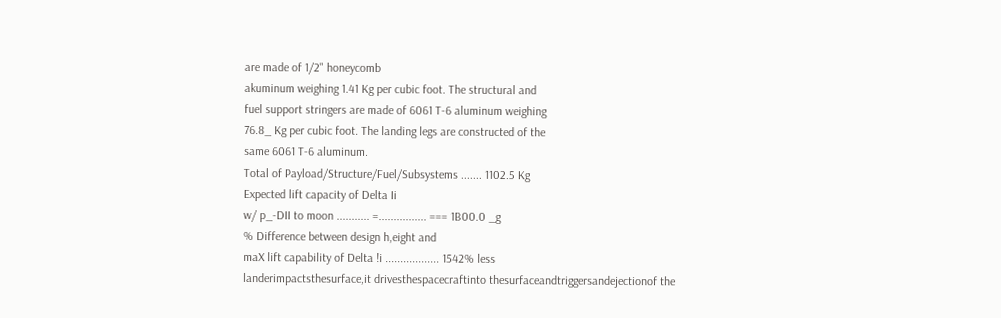are made of 1/2" honeycomb
akuminum weighing 1.41 Kg per cubic foot. The structural and
fuel support stringers are made of 6061 T-6 aluminum weighing
76.8_ Kg per cubic foot. The landing legs are constructed of the
same 6061 T-6 aluminum.
Total of Payload/Structure/Fuel/Subsystems ....... 1102.5 Kg
Expected lift capacity of Delta Ii
w/ p_-DII to moon ........... =................ === 1B00.0 _g
% Difference between design h,eight and
maX lift capability of Delta !i .................. 1542% less
landerimpactsthesurface,it drivesthespacecraftinto thesurfaceandtriggersandejectionof the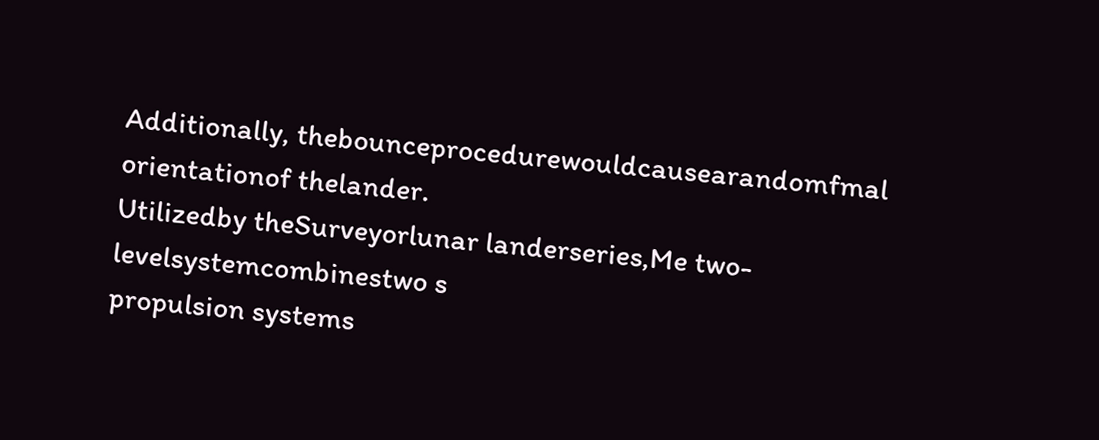Additionally, thebounceprocedurewouldcausearandomfmal orientationof thelander.
Utilizedby theSurveyorlunar landerseries,Me two-levelsystemcombinestwo s
propulsion systems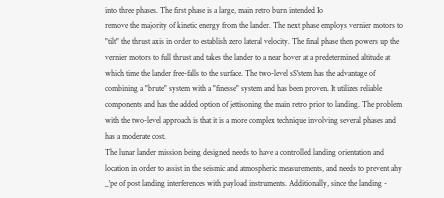into three phases. The first phase is a large, main retro burn intended Io
remove the majority of kinetic energy from the lander. The next phase employs vernier motors to
"tilt" the thrust axis in order to establish zero lateral velocity. The final phase then powers up the
vernier motors to full thrust and takes the lander to a near hover at a predetermined altitude at
which time the lander free-falls to the surface. The two-level sS'stem has the advantage of
combining a "brute" system with a "finesse" system and has been proven. It utilizes reliable
components and has the added option of jettisoning the main retro prior to landing. The problem
with the two-level approach is that it is a more complex technique involving several phases and
has a moderate cost.
The lunar lander mission being designed needs to have a controlled landing orientation and
location in order to assist in the seismic and atmospheric measurements, and needs to prevent ahy
_'pe of post landing interferences with payload instruments. Additionally, since the landing -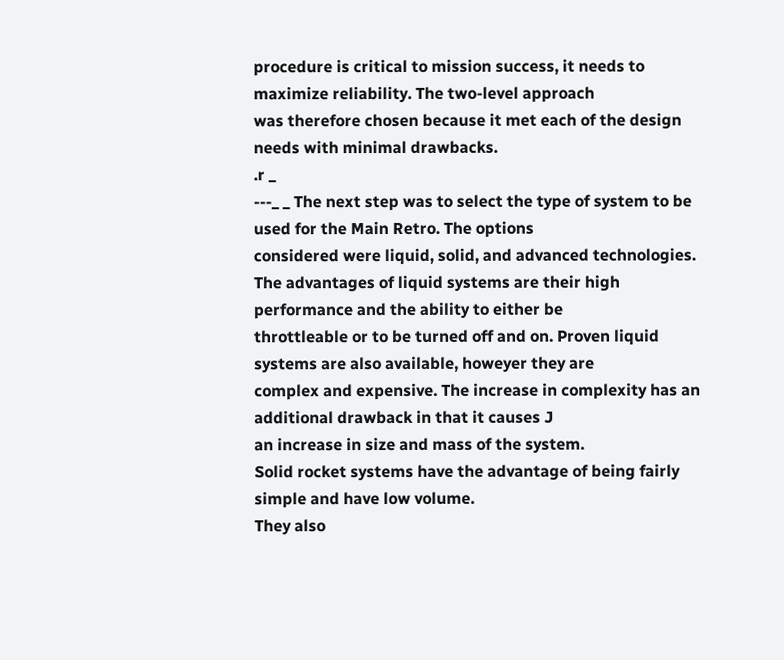procedure is critical to mission success, it needs to maximize reliability. The two-level approach
was therefore chosen because it met each of the design needs with minimal drawbacks.
.r _
---_ _ The next step was to select the type of system to be used for the Main Retro. The options
considered were liquid, solid, and advanced technologies.
The advantages of liquid systems are their high performance and the ability to either be
throttleable or to be turned off and on. Proven liquid systems are also available, howeyer they are
complex and expensive. The increase in complexity has an additional drawback in that it causes J
an increase in size and mass of the system.
Solid rocket systems have the advantage of being fairly simple and have low volume.
They also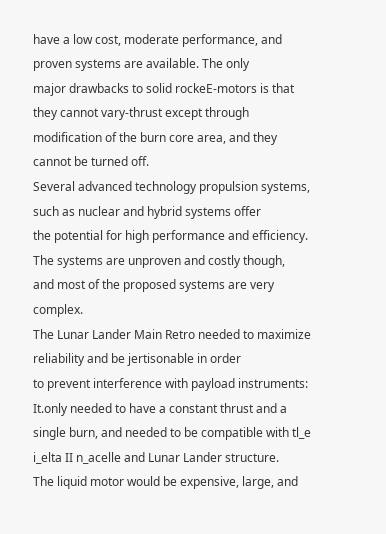have a low cost, moderate performance, and proven systems are available. The only
major drawbacks to solid rockeE-motors is that they cannot vary-thrust except through
modification of the burn core area, and they cannot be turned off.
Several advanced technology propulsion systems, such as nuclear and hybrid systems offer
the potential for high performance and efficiency. The systems are unproven and costly though,
and most of the proposed systems are very complex.
The Lunar Lander Main Retro needed to maximize reliability and be jertisonable in order
to prevent interference with payload instruments: It.only needed to have a constant thrust and a
single burn, and needed to be compatible with tl_e i_elta II n_acelle and Lunar Lander structure.
The liquid motor would be expensive, large, and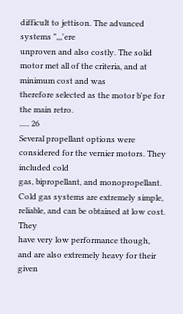difficult to jettison. The advanced systems ",,,'ere
unproven and also costly. The solid motor met all of the criteria, and at minimum cost and was
therefore selected as the motor b'pe for the main retro.
..... 26
Several propellant options were considered for the vernier motors. They included cold
gas, bipropellant, and monopropellant.
Cold gas systems are extremely simple, reliable, and can be obtained at low cost. They
have very low performance though, and are also extremely heavy for their given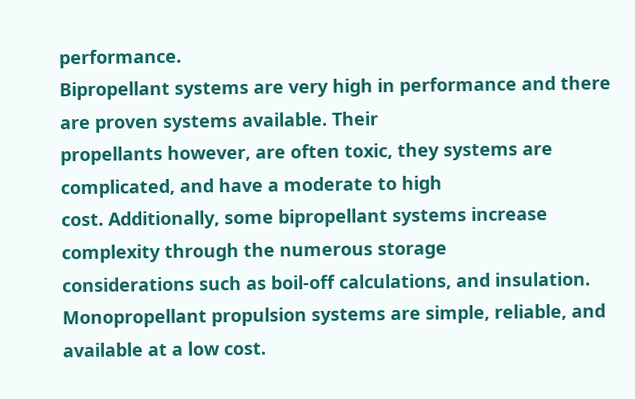performance.
Bipropellant systems are very high in performance and there are proven systems available. Their
propellants however, are often toxic, they systems are complicated, and have a moderate to high
cost. Additionally, some bipropellant systems increase complexity through the numerous storage
considerations such as boil-off calculations, and insulation.
Monopropellant propulsion systems are simple, reliable, and available at a low cost.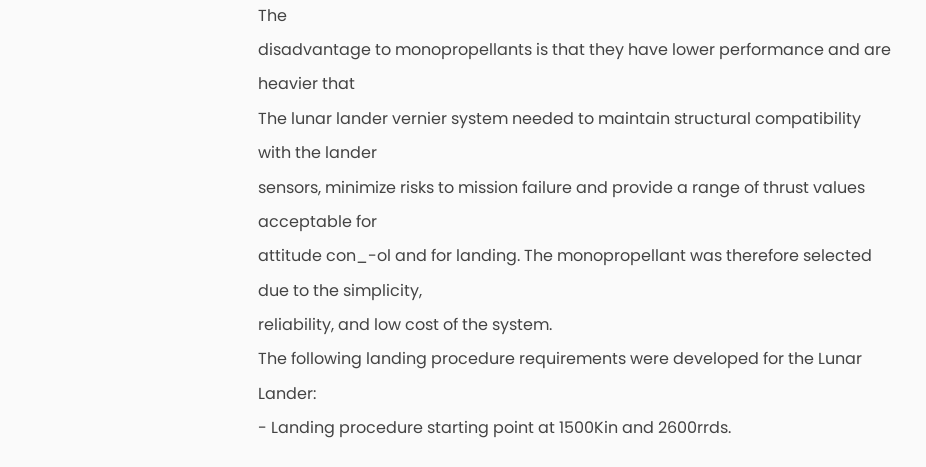The
disadvantage to monopropellants is that they have lower performance and are heavier that
The lunar lander vernier system needed to maintain structural compatibility with the lander
sensors, minimize risks to mission failure and provide a range of thrust values acceptable for
attitude con_-ol and for landing. The monopropellant was therefore selected due to the simplicity,
reliability, and low cost of the system.
The following landing procedure requirements were developed for the Lunar Lander:
- Landing procedure starting point at 1500Kin and 2600rrds.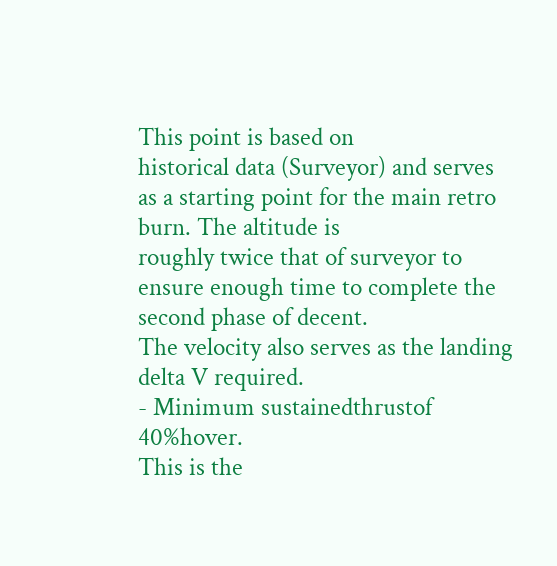This point is based on
historical data (Surveyor) and serves as a starting point for the main retro burn. The altitude is
roughly twice that of surveyor to ensure enough time to complete the second phase of decent.
The velocity also serves as the landing delta V required.
- Minimum sustainedthrustof 40%hover.
This is the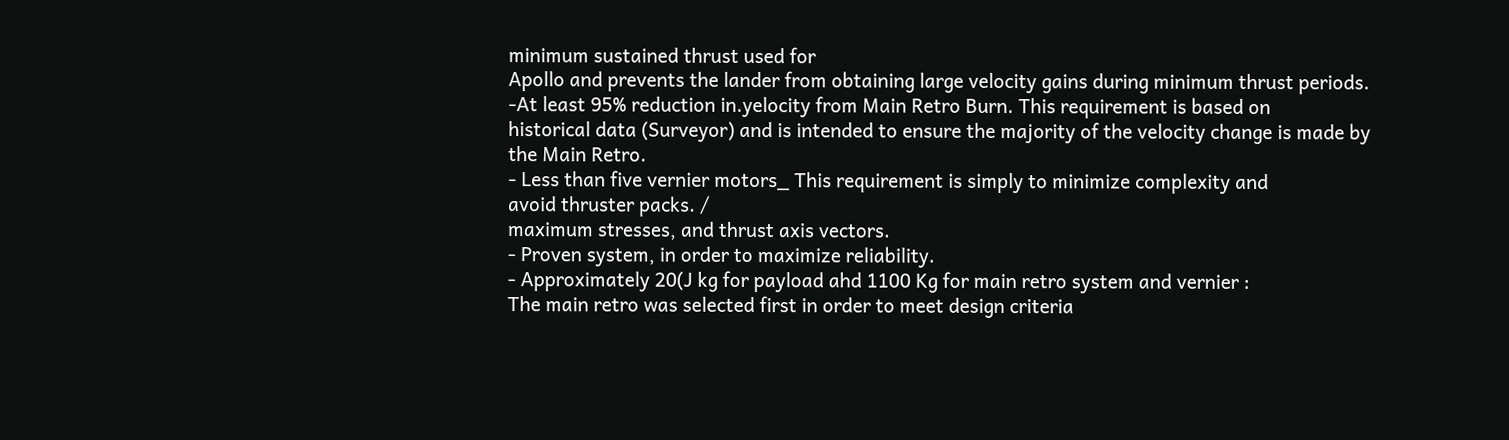minimum sustained thrust used for
Apollo and prevents the lander from obtaining large velocity gains during minimum thrust periods.
-At least 95% reduction in.yelocity from Main Retro Burn. This requirement is based on
historical data (Surveyor) and is intended to ensure the majority of the velocity change is made by
the Main Retro.
- Less than five vernier motors_ This requirement is simply to minimize complexity and
avoid thruster packs. /
maximum stresses, and thrust axis vectors.
- Proven system, in order to maximize reliability.
- Approximately 20(J kg for payload ahd 1100 Kg for main retro system and vernier :
The main retro was selected first in order to meet design criteria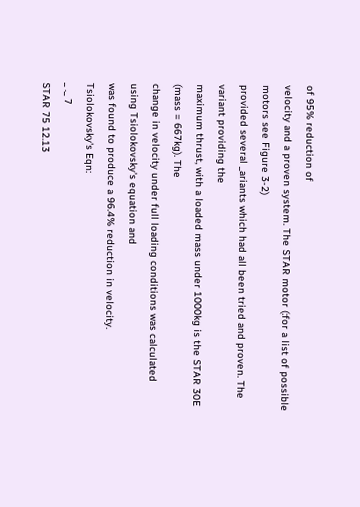of 95% reduction of
velocity and a proven system. The STAR motor (:for a list of possible motors see Figure 3-2)
provided several _ariants which had all been tried and proven. The variant providing the
maximum thrust, with a loaded mass under 1000kg is the STAR 30E (mass = 667kg). The
change in velocity under full loading conditions was calculated using Tsiolokovsky's equation and
was found to produce a 96.4% reduction in velocity.
Tsiolokovsky's Eqn:
_ ._ 7
STAR 75 12.13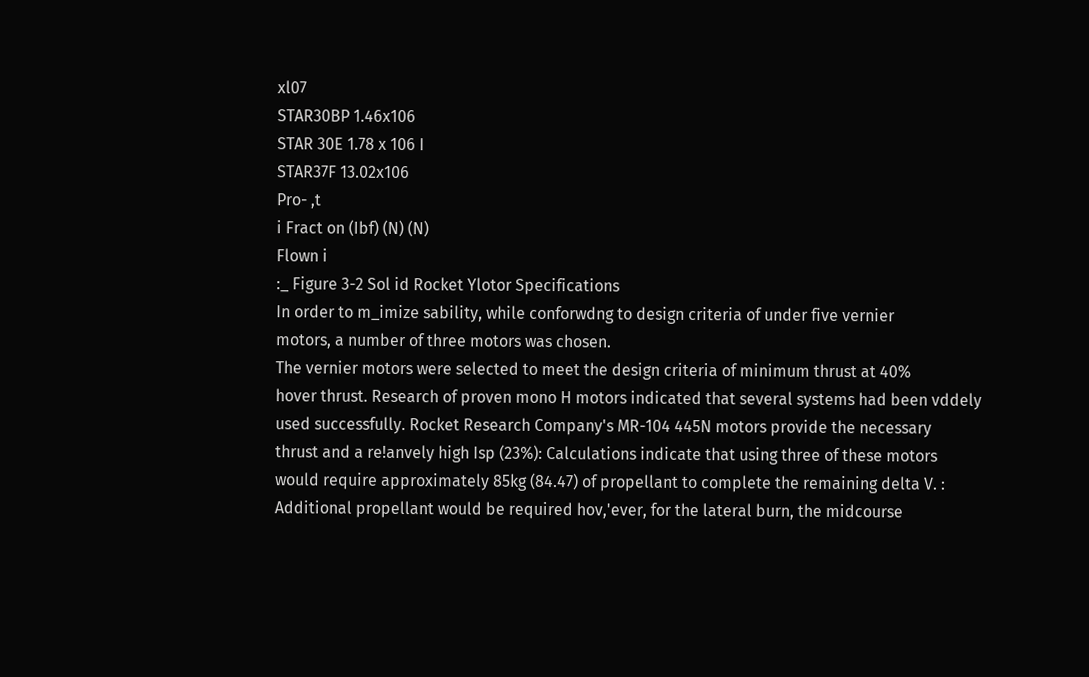xl07
STAR30BP 1.46x106
STAR 30E 1.78 x 106 I
STAR37F 13.02x106
Pro- ,t
i Fract on (Ibf) (N) (N)
Flown i
:_ Figure 3-2 Sol id Rocket Ylotor Specifications
In order to m_imize sability, while conforwdng to design criteria of under five vernier
motors, a number of three motors was chosen.
The vernier motors were selected to meet the design criteria of minimum thrust at 40%
hover thrust. Research of proven mono H motors indicated that several systems had been vddely
used successfully. Rocket Research Company's MR-104 445N motors provide the necessary
thrust and a re!anvely high Isp (23%): Calculations indicate that using three of these motors
would require approximately 85kg (84.47) of propellant to complete the remaining delta V. :
Additional propellant would be required hov,'ever, for the lateral burn, the midcourse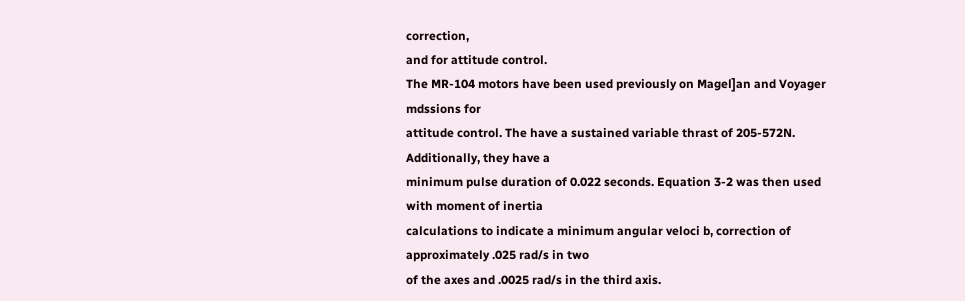correction,
and for attitude control.
The MR-104 motors have been used previously on Magel]an and Voyager mdssions for
attitude control. The have a sustained variable thrast of 205-572N. Additionally, they have a
minimum pulse duration of 0.022 seconds. Equation 3-2 was then used with moment of inertia
calculations to indicate a minimum angular veloci b, correction of approximately .025 rad/s in two
of the axes and .0025 rad/s in the third axis.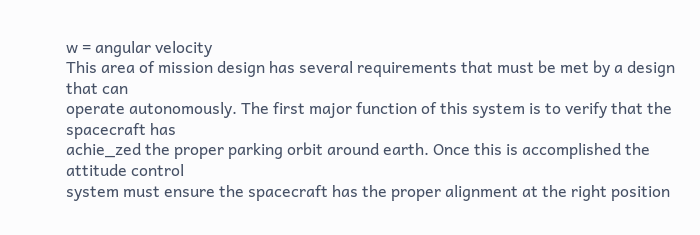w = angular velocity
This area of mission design has several requirements that must be met by a design that can
operate autonomously. The first major function of this system is to verify that the spacecraft has
achie_zed the proper parking orbit around earth. Once this is accomplished the attitude control
system must ensure the spacecraft has the proper alignment at the right position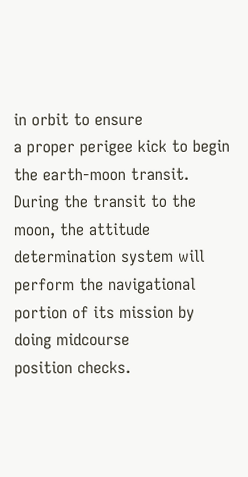in orbit to ensure
a proper perigee kick to begin the earth-moon transit. During the transit to the moon, the attitude
determination system will perform the navigational portion of its mission by doing midcourse
position checks.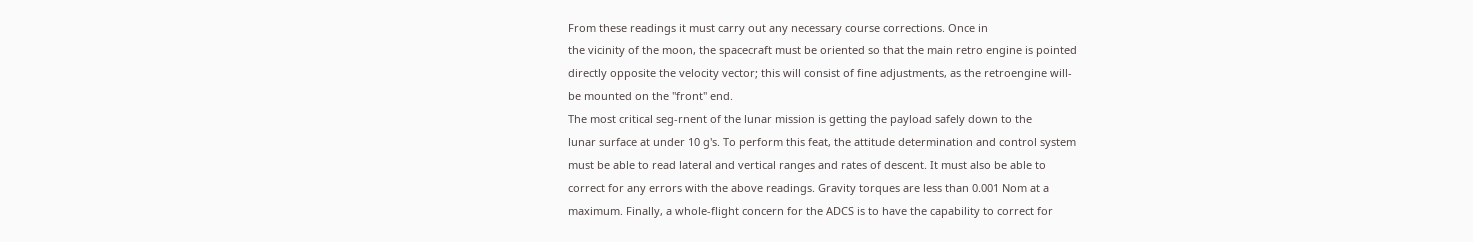From these readings it must carry out any necessary course corrections. Once in
the vicinity of the moon, the spacecraft must be oriented so that the main retro engine is pointed
directly opposite the velocity vector; this will consist of fine adjustments, as the retroengine will-
be mounted on the "front" end.
The most critical seg-rnent of the lunar mission is getting the payload safely down to the
lunar surface at under 10 g's. To perform this feat, the attitude determination and control system
must be able to read lateral and vertical ranges and rates of descent. It must also be able to
correct for any errors with the above readings. Gravity torques are less than 0.001 Nom at a
maximum. Finally, a whole-flight concern for the ADCS is to have the capability to correct for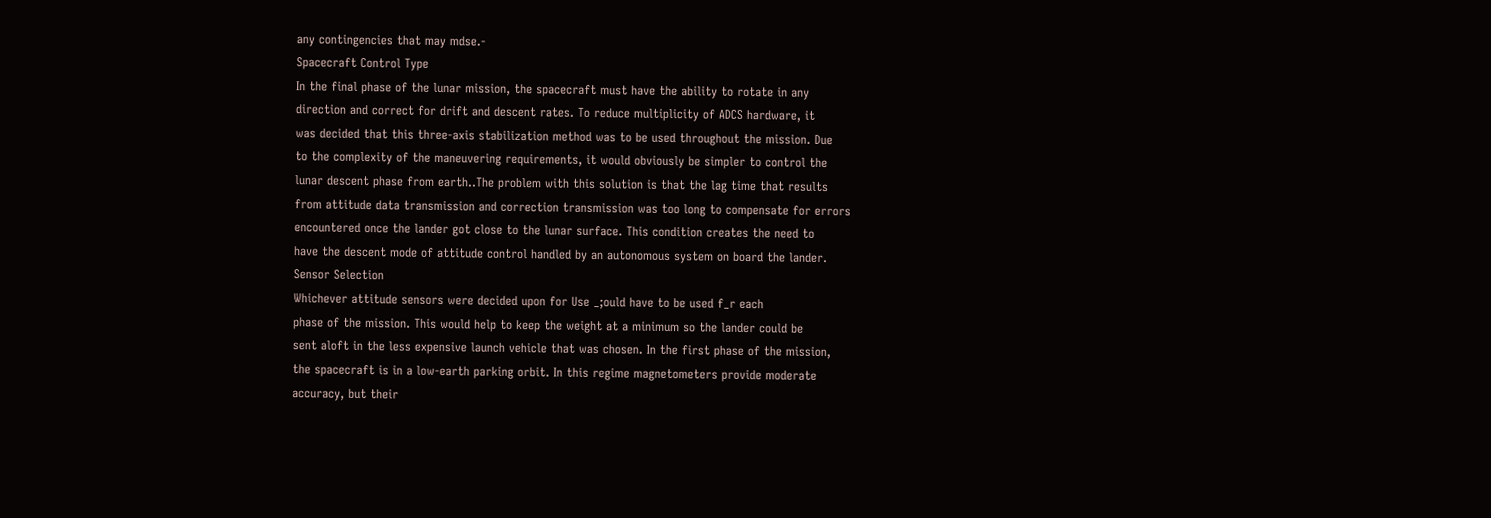any contingencies that may mdse.-
Spacecraft Control Type
In the final phase of the lunar mission, the spacecraft must have the ability to rotate in any
direction and correct for drift and descent rates. To reduce multiplicity of ADCS hardware, it
was decided that this three-axis stabilization method was to be used throughout the mission. Due
to the complexity of the maneuvering requirements, it would obviously be simpler to control the
lunar descent phase from earth..The problem with this solution is that the lag time that results
from attitude data transmission and correction transmission was too long to compensate for errors
encountered once the lander got close to the lunar surface. This condition creates the need to
have the descent mode of attitude control handled by an autonomous system on board the lander.
Sensor Selection
Whichever attitude sensors were decided upon for Use _;ould have to be used f_r each
phase of the mission. This would help to keep the weight at a minimum so the lander could be
sent aloft in the less expensive launch vehicle that was chosen. In the first phase of the mission,
the spacecraft is in a low-earth parking orbit. In this regime magnetometers provide moderate
accuracy, but their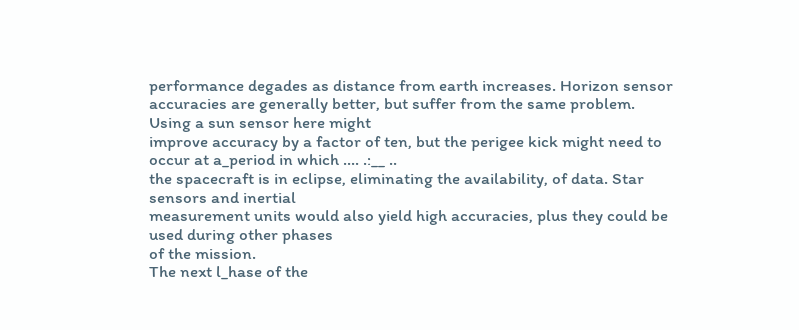performance degades as distance from earth increases. Horizon sensor
accuracies are generally better, but suffer from the same problem. Using a sun sensor here might
improve accuracy by a factor of ten, but the perigee kick might need to occur at a_period in which .... .:__ ..
the spacecraft is in eclipse, eliminating the availability, of data. Star sensors and inertial
measurement units would also yield high accuracies, plus they could be used during other phases
of the mission.
The next l_hase of the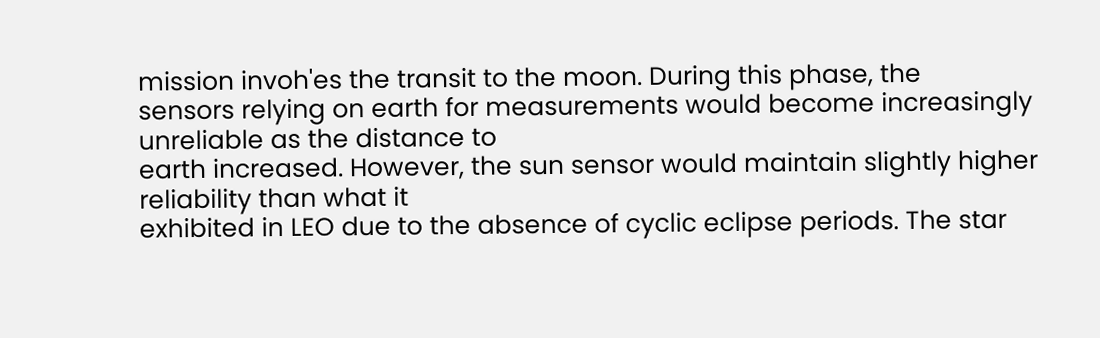mission invoh'es the transit to the moon. During this phase, the
sensors relying on earth for measurements would become increasingly unreliable as the distance to
earth increased. However, the sun sensor would maintain slightly higher reliability than what it
exhibited in LEO due to the absence of cyclic eclipse periods. The star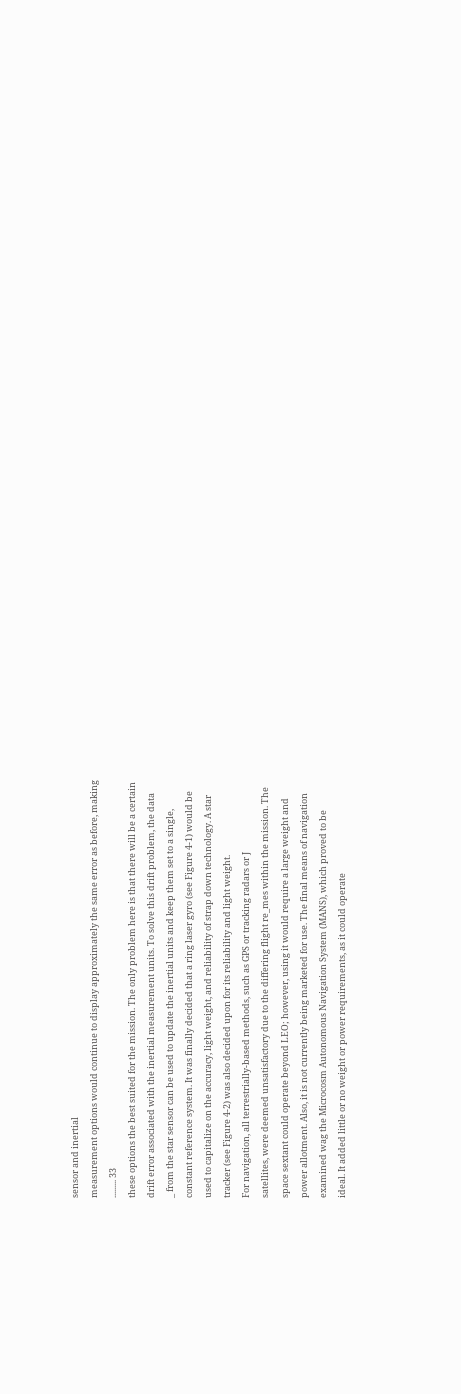sensor and inertial
measurement options would continue to display approximately the same error as before, making
......... 33
these options the best suited for the mission. The only problem here is that there will be a certain
drift error associated with the inertial measurement units. To solve this drift problem, the data
_ from the star sensor can be used to update the inertial units and keep them set to a single,
constant reference system. It was finally decided that a ring laser gyro (see Figure 4-1) would be
used to capitalize on the accuracy, light weight, and reliability of strap down technology. A star
tracker (see Figure 4-2) was also decided upon for its reliability and light weight.
For navigation, all terrestrially-based methods, such as GPS or tracking radars or J
satellites, were deemed unsatisfactory due to the differing flight re_mes within the mission. The
space sextant could operate beyond LEO; however, using it would require a large weight and
power allotment. Also, it is not currently being marketed for use. The final means of navigation
examined wag the Microcosm Autonomous Navigation System (MANS), which proved to be
ideal. It added little or no weight or power requirements, as it could operate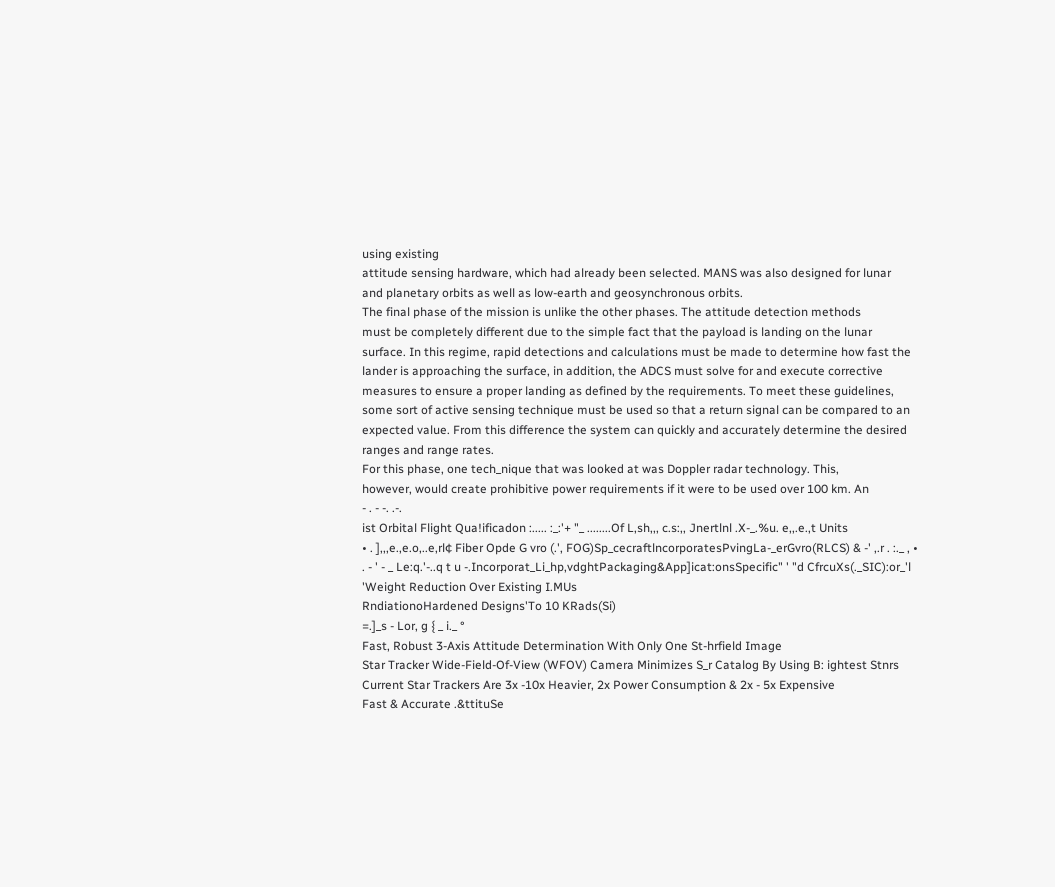using existing
attitude sensing hardware, which had already been selected. MANS was also designed for lunar
and planetary orbits as well as low-earth and geosynchronous orbits.
The final phase of the mission is unlike the other phases. The attitude detection methods
must be completely different due to the simple fact that the payload is landing on the lunar
surface. In this regime, rapid detections and calculations must be made to determine how fast the
lander is approaching the surface, in addition, the ADCS must solve for and execute corrective
measures to ensure a proper landing as defined by the requirements. To meet these guidelines,
some sort of active sensing technique must be used so that a return signal can be compared to an
expected value. From this difference the system can quickly and accurately determine the desired
ranges and range rates.
For this phase, one tech_nique that was looked at was Doppler radar technology. This,
however, would create prohibitive power requirements if it were to be used over 100 km. An
- . - -. .-.
ist Orbital Flight Qua!ificadon :..... :_:'+ "_ ........Of L,sh,,, c.s:,, Jnertlnl .X-_.%u. e,,.e.,t Units
• . ],,,e.,e.o,..e,rl¢ Fiber Opde G vro (.', FOG)Sp_cecraftlncorporatesPvingLa-_erGvro(RLCS) & -' ,.r . :._ , •
. - ' - _ Le:q.'-..q t u -.Incorporat_Li_hp,vdghtPackaging&App]icat:onsSpecific" ' "d CfrcuXs(._SIC):or_'l
'Weight Reduction Over Existing I.MUs
RndiationoHardened Designs'To 10 KRads(Si)
=.]_s - Lor, g { _ i._ °
Fast, Robust 3-Axis Attitude Determination With Only One St-hrfield Image
Star Tracker Wide-Field-Of-View (WFOV) Camera Minimizes S_r Catalog By Using B: ightest Stnrs
Current Star Trackers Are 3x -10x Heavier, 2x Power Consumption & 2x - 5x Expensive
Fast & Accurate .&ttituSe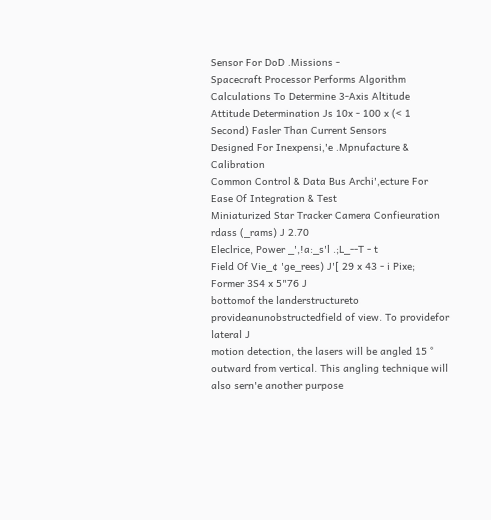Sensor For DoD .Missions -
Spacecraft Processor Performs Algorithm Calculations To Determine 3-Axis Altitude
Attitude Determination Js 10x - 100 x (< 1 Second) Fasler Than Current Sensors
Designed For Inexpensi,'e .Mpnufacture & Calibration
Common Control & Data Bus Archi',ecture For Ease Of Integration & Test
Miniaturized Star Tracker Camera Confieuration
rdass (_rams) J 2.70
Eleclrice, Power _',!a:_s'l .;L_--T - t
Field Of Vie_¢ 'ge_rees) J'[ 29 x 43 - i Pixe; Former 3S4 x 5"76 J
bottomof the landerstructureto provideanunobstructedfield of view. To providefor lateral J
motion detection, the lasers will be angled 15 ° outward from vertical. This angling technique will
also sern'e another purpose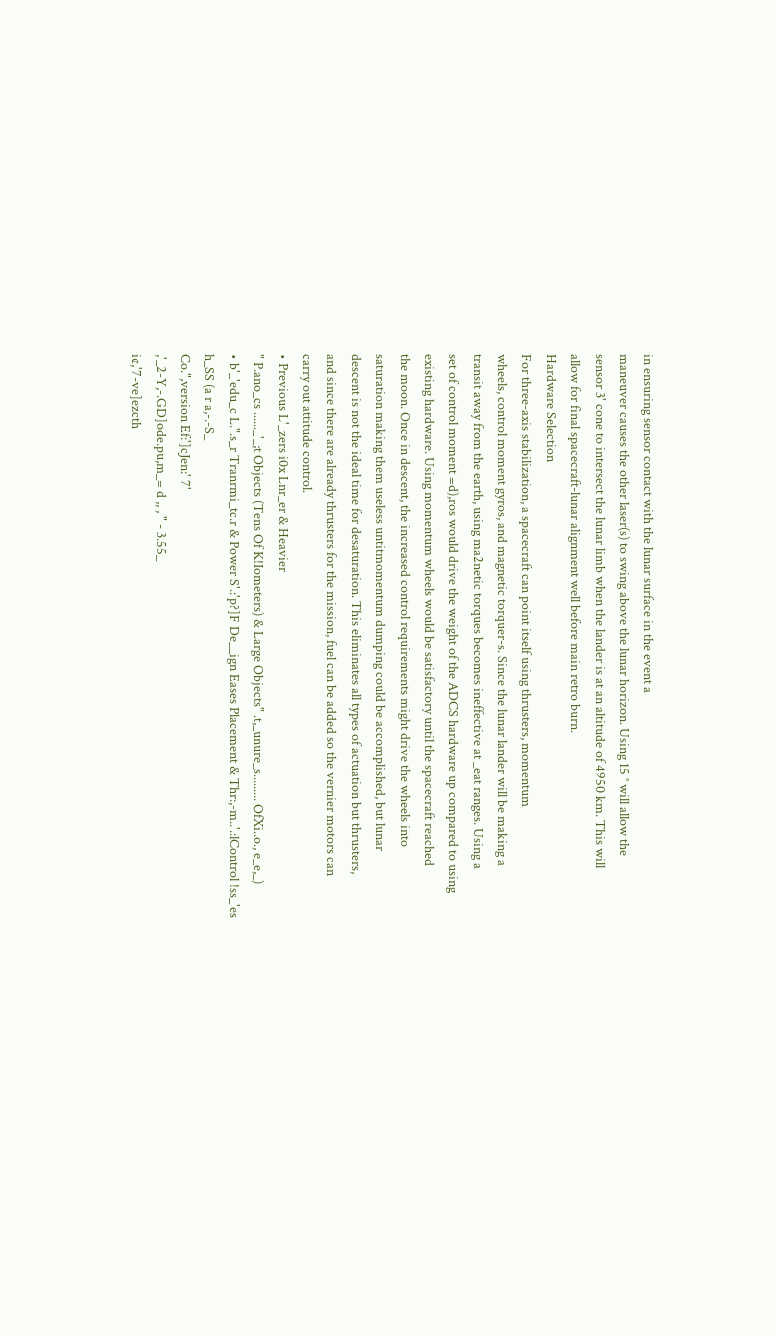in ensuring sensor contact with the lunar surface in the event a
maneuver causes the other laser(s) to swing above the lunar horizon. Using 15 ° will allow the
sensor 3' cone to intersect the lunar limb when the lander is at an altitude of 4950 km. This will
allow for final spacecraft-lunar alignment well before main retro burn.
Hardware Selection
For three-axis stabilization, a spacecraft can point itself using thrusters, momentum
wheels, control moment gyros, and magnetic torquer-s. Since the lunar lander will be making a
transit away from the earth, using ma2netic torques becomes ineffective at _eat ranges. Using a
set of control moment =d),ros would drive the weight of the ADCS hardware up compared to using
existing hardware. Using momentum wheels would be satisfactory until the spacecraft reached
the moon. Once in descent, the increased control requirements might drive the wheels into
saturation making them useless untitmomentum dumping could be accomplished, but lunar
descent is not the ideal time for desaturation. This eliminates all types of actuation but thrusters,
and since there are already thrusters for the mission, fuel can be added so the vernier motors can
carry out attitude control.
• Previous L'_zers i0x Lnr_er & Heavier
" P.ano_cs ......_'_;t Objects (Tens Of K!Iometers) & Large Objects" .t,_unure_s......... OfXi..o., e_e,_)
• b'_'edu_c L.".s_r Tranrmi_tc.r & Power S'.:'p?]F De__ign Eases Placement & Thr:,-m..'.:lControl !ss_'es
h_SS (a r a,-.-S_
Co.",version Ef:']cJen:' 7'
,'_2-Y,-.GD]ode.pu,m_= d ,, , " - 3.55_
i¢,'7-ve]ezcth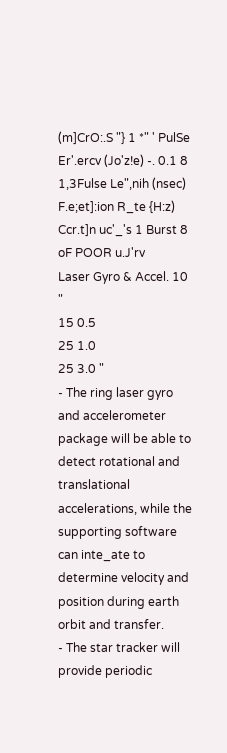(m]CrO:.S "} 1 *" ' PulSe Er'.ercv (Jo'z!e) -. 0.1 8
1,3Fulse Le",nih (nsec)
F.e;et]:ion R_te {H:z) Ccr.t]n uc'_'s 1 Burst 8
oF POOR u.J'rv
Laser Gyro & Accel. 10 "
15 0.5
25 1.0
25 3.0 "
- The ring laser gyro and accelerometer package will be able to detect rotational and
translational accelerations, while the supporting software can inte_ate to determine velocity and
position during earth orbit and transfer.
- The star tracker will provide periodic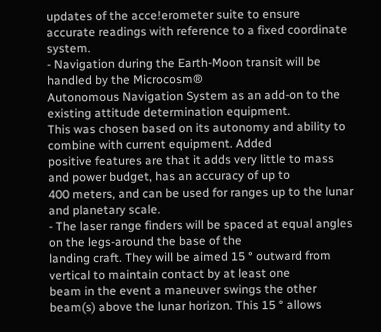updates of the acce!erometer suite to ensure
accurate readings with reference to a fixed coordinate system.
- Navigation during the Earth-Moon transit will be handled by the Microcosm®
Autonomous Navigation System as an add-on to the existing attitude determination equipment.
This was chosen based on its autonomy and ability to combine with current equipment. Added
positive features are that it adds very little to mass and power budget, has an accuracy of up to
400 meters, and can be used for ranges up to the lunar and planetary scale.
- The laser range finders will be spaced at equal angles on the legs-around the base of the
landing craft. They will be aimed 15 ° outward from vertical to maintain contact by at least one
beam in the event a maneuver swings the other beam(s) above the lunar horizon. This 15 ° allows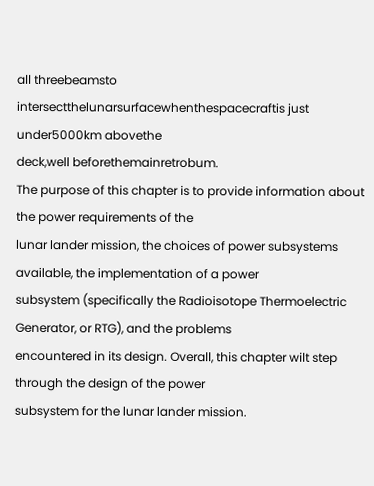all threebeamsto intersectthelunarsurfacewhenthespacecraftis just under5000km abovethe
deck,well beforethemainretrobum.
The purpose of this chapter is to provide information about the power requirements of the
lunar lander mission, the choices of power subsystems available, the implementation of a power
subsystem (specifically the Radioisotope Thermoelectric Generator, or RTG), and the problems
encountered in its design. Overall, this chapter wilt step through the design of the power
subsystem for the lunar lander mission.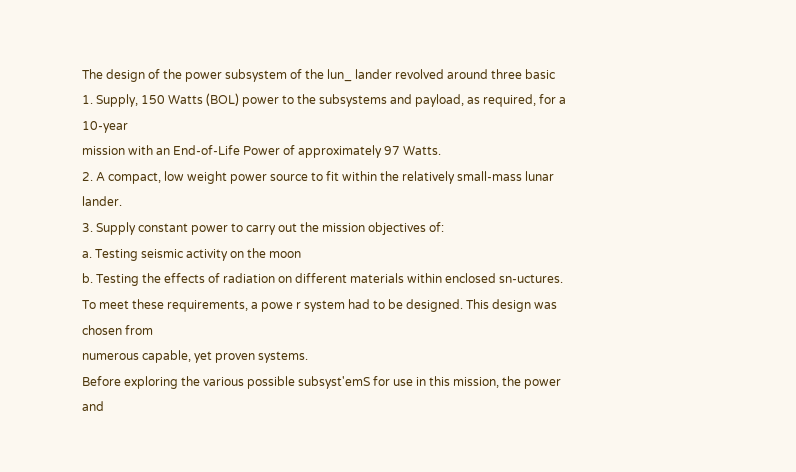The design of the power subsystem of the lun_ lander revolved around three basic
1. Supply, 150 Watts (BOL) power to the subsystems and payload, as required, for a 10-year
mission with an End-of-Life Power of approximately 97 Watts.
2. A compact, low weight power source to fit within the relatively small-mass lunar lander.
3. Supply constant power to carry out the mission objectives of:
a. Testing seismic activity on the moon
b. Testing the effects of radiation on different materials within enclosed sn-uctures.
To meet these requirements, a powe r system had to be designed. This design was chosen from
numerous capable, yet proven systems.
Before exploring the various possible subsyst'emS for use in this mission, the power and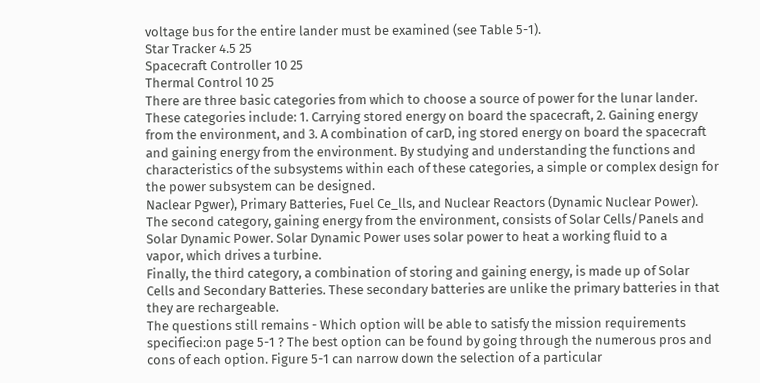voltage bus for the entire lander must be examined (see Table 5-1).
Star Tracker 4.5 25
Spacecraft Controller 10 25
Thermal Control 10 25
There are three basic categories from which to choose a source of power for the lunar lander.
These categories include: 1. Carrying stored energy on board the spacecraft, 2. Gaining energy
from the environment, and 3. A combination of carD, ing stored energy on board the spacecraft
and gaining energy from the environment. By studying and understanding the functions and
characteristics of the subsystems within each of these categories, a simple or complex design for
the power subsystem can be designed.
Naclear Pgwer), Primary Batteries, Fuel Ce_lls, and Nuclear Reactors (Dynamic Nuclear Power).
The second category, gaining energy from the environment, consists of Solar Cells/Panels and
Solar Dynamic Power. Solar Dynamic Power uses solar power to heat a working fluid to a
vapor, which drives a turbine.
Finally, the third category, a combination of storing and gaining energy, is made up of Solar
Cells and Secondary Batteries. These secondary batteries are unlike the primary batteries in that
they are rechargeable.
The questions still remains - Which option will be able to satisfy the mission requirements
specifieci:on page 5-1 ? The best option can be found by going through the numerous pros and
cons of each option. Figure 5-1 can narrow down the selection of a particular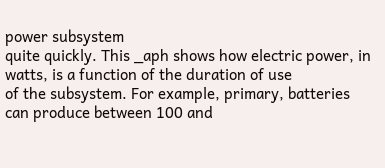power subsystem
quite quickly. This _aph shows how electric power, in watts, is a function of the duration of use
of the subsystem. For example, primary, batteries can produce between 100 and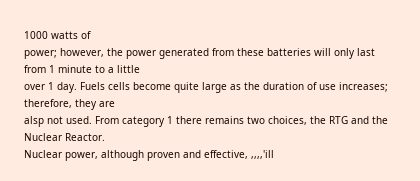1000 watts of
power; however, the power generated from these batteries will only last from 1 minute to a little
over 1 day. Fuels cells become quite large as the duration of use increases; therefore, they are
alsp not used. From category 1 there remains two choices, the RTG and the Nuclear Reactor.
Nuclear power, although proven and effective, ,,,,'ill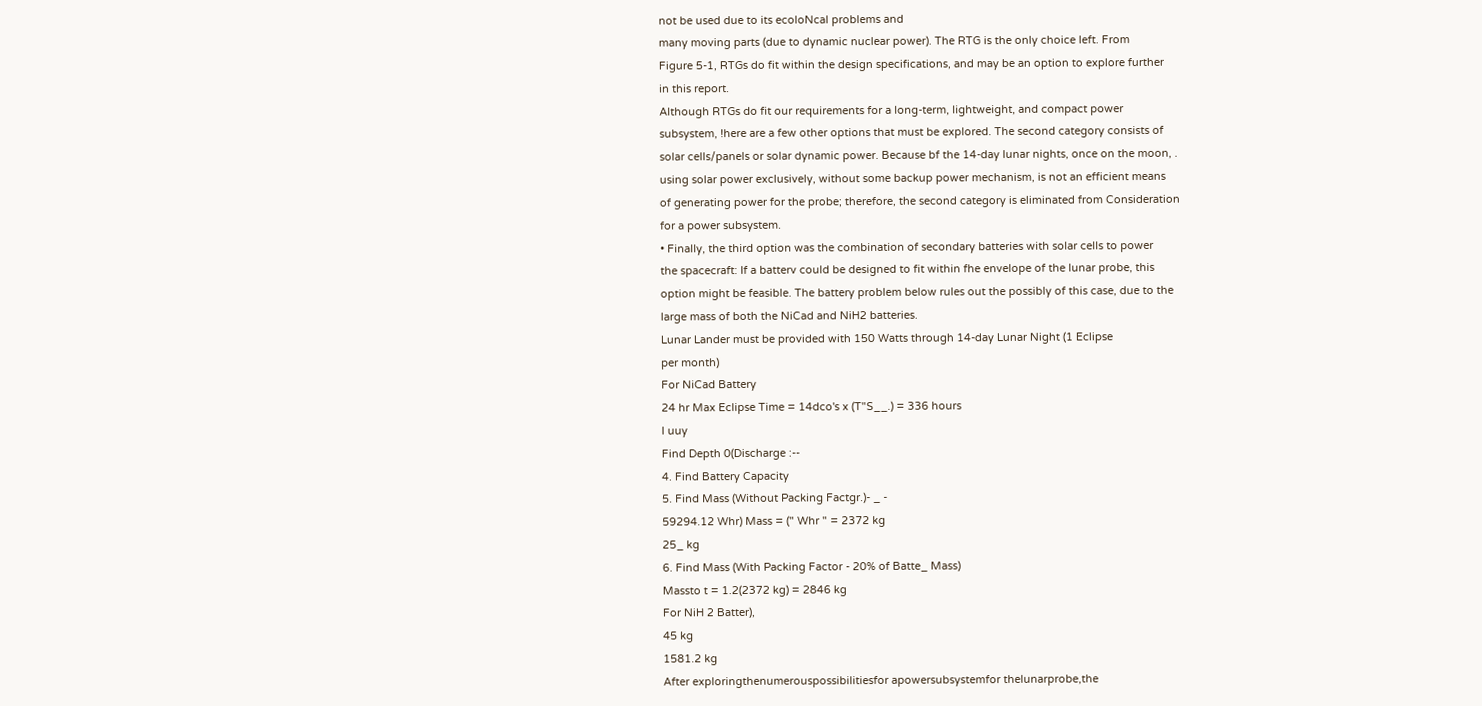not be used due to its ecoloNcal problems and
many moving parts (due to dynamic nuclear power). The RTG is the only choice left. From
Figure 5-1, RTGs do fit within the design specifications, and may be an option to explore further
in this report.
Although RTGs do fit our requirements for a long-term, lightweight, and compact power
subsystem, !here are a few other options that must be explored. The second category consists of
solar cells/panels or solar dynamic power. Because bf the 14-day lunar nights, once on the moon, .
using solar power exclusively, without some backup power mechanism, is not an efficient means
of generating power for the probe; therefore, the second category is eliminated from Consideration
for a power subsystem.
• Finally, the third option was the combination of secondary batteries with solar cells to power
the spacecraft: If a batterv could be designed to fit within fhe envelope of the lunar probe, this
option might be feasible. The battery problem below rules out the possibly of this case, due to the
large mass of both the NiCad and NiH2 batteries.
Lunar Lander must be provided with 150 Watts through 14-day Lunar Night (1 Eclipse
per month)
For NiCad Battery
24 hr Max Eclipse Time = 14dco's x (T"S__.) = 336 hours
l uuy
Find Depth 0(Discharge :--
4. Find Battery Capacity
5. Find Mass (Without Packing Factgr.)- _ -
59294.12 Whr) Mass = (" Whr " = 2372 kg
25_ kg
6. Find Mass (With Packing Factor - 20% of Batte_ Mass)
Massto t = 1.2(2372 kg) = 2846 kg
For NiH 2 Batter),
45 kg
1581.2 kg
After exploringthenumerouspossibilitiesfor apowersubsystemfor thelunarprobe,the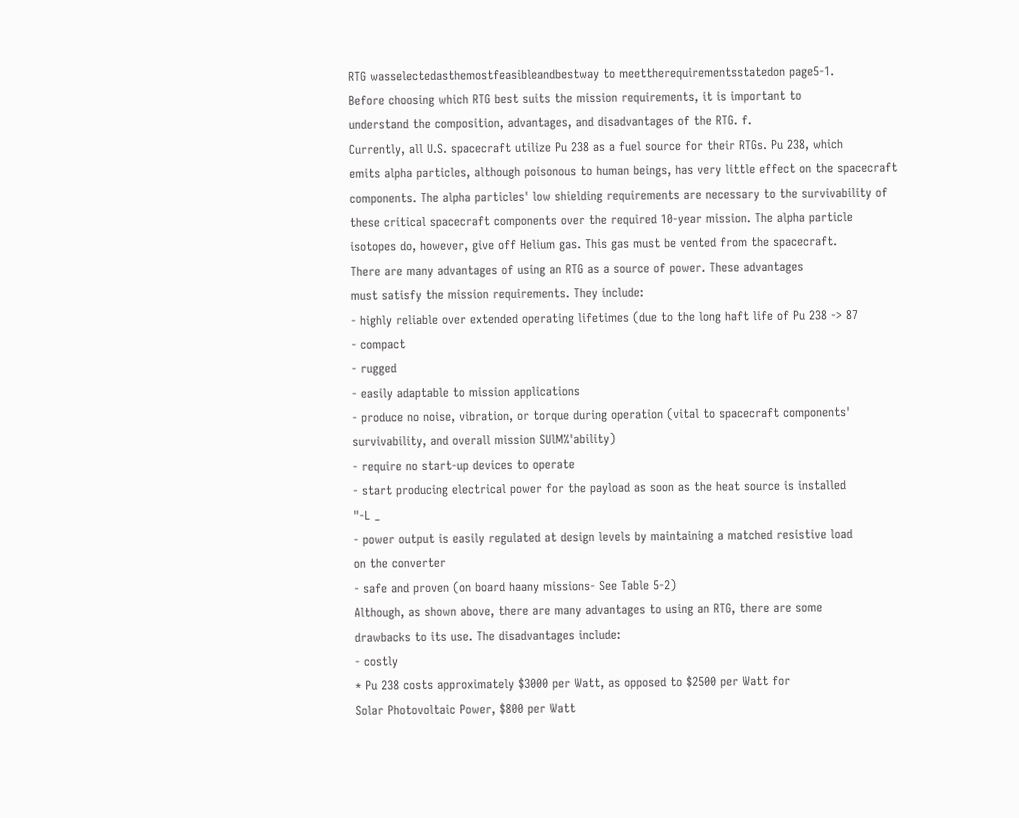RTG wasselectedasthemostfeasibleandbestway to meettherequirementsstatedon page5-1.
Before choosing which RTG best suits the mission requirements, it is important to
understand the composition, advantages, and disadvantages of the RTG. f.
Currently, all U.S. spacecraft utilize Pu 238 as a fuel source for their RTGs. Pu 238, which
emits alpha particles, although poisonous to human beings, has very little effect on the spacecraft
components. The alpha particles' low shielding requirements are necessary to the survivability of
these critical spacecraft components over the required 10-year mission. The alpha particle
isotopes do, however, give off Helium gas. This gas must be vented from the spacecraft.
There are many advantages of using an RTG as a source of power. These advantages
must satisfy the mission requirements. They include:
- highly reliable over extended operating lifetimes (due to the long haft life of Pu 238 -> 87
- compact
- rugged
- easily adaptable to mission applications
- produce no noise, vibration, or torque during operation (vital to spacecraft components'
survivability, and overall mission SUlM%'ability)
- require no start-up devices to operate
- start producing electrical power for the payload as soon as the heat source is installed
"-L _
- power output is easily regulated at design levels by maintaining a matched resistive load
on the converter
- safe and proven (on board haany missions- See Table 5-2)
Although, as shown above, there are many advantages to using an RTG, there are some
drawbacks to its use. The disadvantages include:
- costly
* Pu 238 costs approximately $3000 per Watt, as opposed to $2500 per Watt for
Solar Photovoltaic Power, $800 per Watt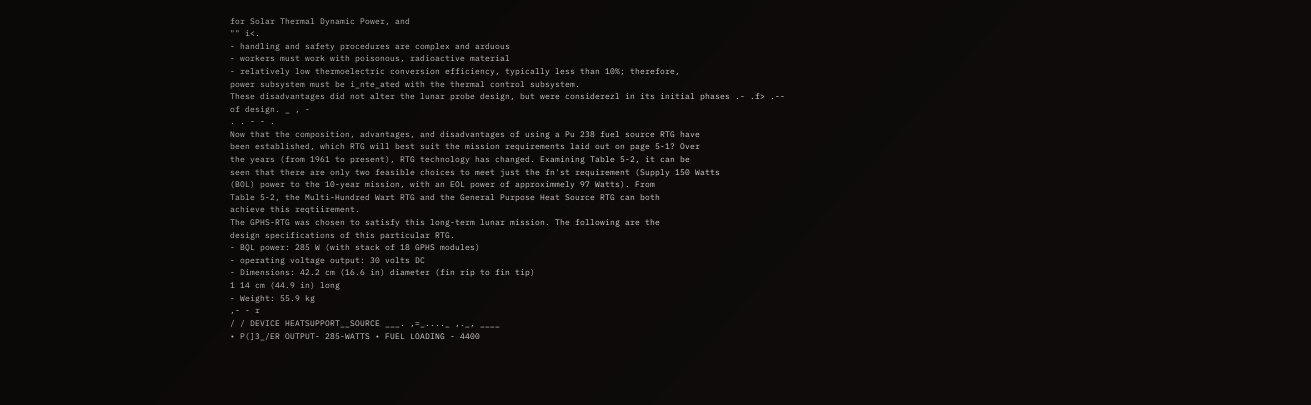for Solar Thermal Dynamic Power, and
"" i<.
- handling and safety procedures are complex and arduous
- workers must work with poisonous, radioactive material
- relatively low thermoelectric conversion efficiency, typically less than 10%; therefore,
power subsystem must be i_nte_ated with the thermal control subsystem.
These disadvantages did not alter the lunar probe design, but were considerezl in its initial phases .- .f> .--
of design. _ , -
. . - - .
Now that the composition, advantages, and disadvantages of using a Pu 238 fuel source RTG have
been established, which RTG will best suit the mission requirements laid out on page 5-1? Over
the years (from 1961 to present), RTG technology has changed. Examining Table 5-2, it can be
seen that there are only two feasible choices to meet just the fn'st requirement (Supply 150 Watts
(BOL) power to the 10-year mission, with an EOL power of approximmely 97 Watts). From
Table 5-2, the Multi-Hundred Wart RTG and the General Purpose Heat Source RTG can both
achieve this reqtiirement.
The GPHS-RTG was chosen to satisfy this long-term lunar mission. The following are the
design specifications of this particular RTG.
- BQL power: 285 W (with stack of 18 GPHS modules)
- operating voltage output: 30 volts DC
- Dimensions: 42.2 cm (16.6 in) diameter (fin rip to fin tip)
1 14 cm (44.9 in) long
- Weight: 55.9 kg
,- - r
/ / DEVICE HEATSUPPORT__SOURCE ___. ,=_...._ ,._, ____
• P(]3_/ER OUTPUT- 285-WATTS • FUEL LOADING - 4400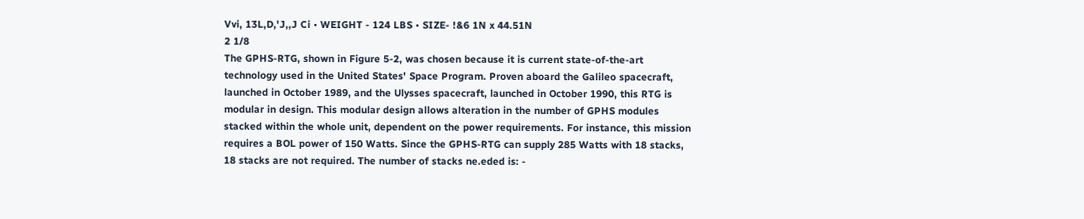Vvi, 13L,D,'J,,J Ci • WEIGHT - 124 LBS • SIZE- !&6 1N x 44.51N
2 1/8
The GPHS-RTG, shown in Figure 5-2, was chosen because it is current state-of-the-art
technology used in the United States' Space Program. Proven aboard the Galileo spacecraft,
launched in October 1989, and the Ulysses spacecraft, launched in October 1990, this RTG is
modular in design. This modular design allows alteration in the number of GPHS modules
stacked within the whole unit, dependent on the power requirements. For instance, this mission
requires a BOL power of 150 Watts. Since the GPHS-RTG can supply 285 Watts with 18 stacks,
18 stacks are not required. The number of stacks ne.eded is: -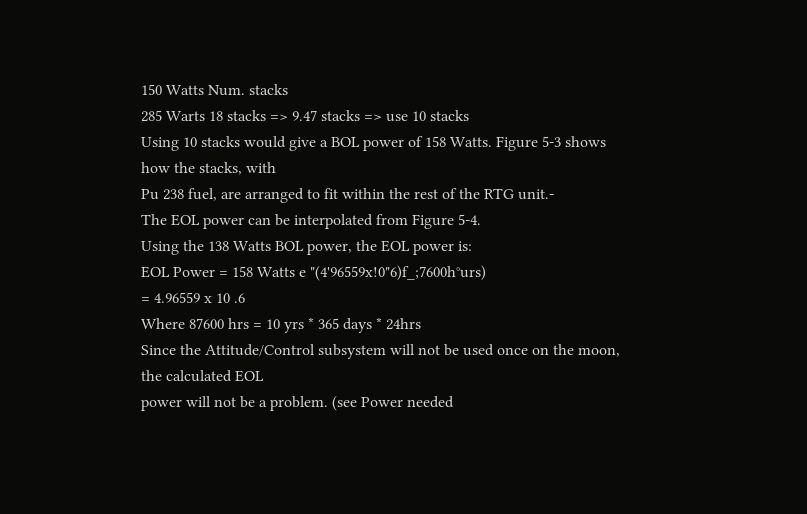150 Watts Num. stacks
285 Warts 18 stacks => 9.47 stacks => use 10 stacks
Using 10 stacks would give a BOL power of 158 Watts. Figure 5-3 shows how the stacks, with
Pu 238 fuel, are arranged to fit within the rest of the RTG unit.-
The EOL power can be interpolated from Figure 5-4.
Using the 138 Watts BOL power, the EOL power is:
EOL Power = 158 Watts e "(4'96559x!0"6)f_;7600h°urs)
= 4.96559 x 10 .6
Where 87600 hrs = 10 yrs * 365 days * 24hrs
Since the Attitude/Control subsystem will not be used once on the moon, the calculated EOL
power will not be a problem. (see Power needed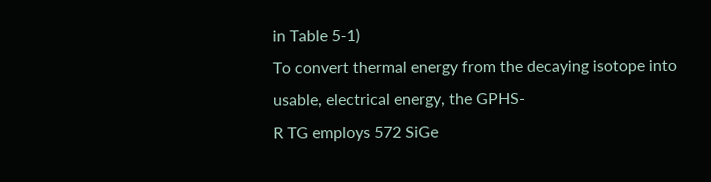in Table 5-1)
To convert thermal energy from the decaying isotope into usable, electrical energy, the GPHS-
R TG employs 572 SiGe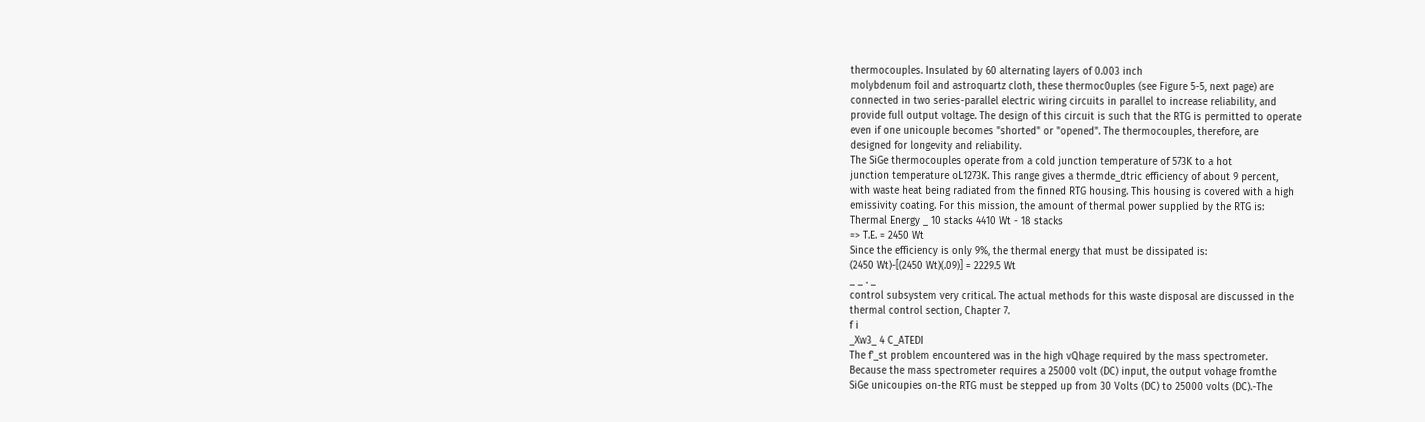thermocouples. Insulated by 60 alternating layers of 0.003 inch
molybdenum foil and astroquartz cloth, these thermoc0uples (see Figure 5-5, next page) are
connected in two series-parallel electric wiring circuits in parallel to increase reliability, and
provide full output voltage. The design of this circuit is such that the RTG is permitted to operate
even if one unicouple becomes "shorted" or "opened". The thermocouples, therefore, are
designed for longevity and reliability.
The SiGe thermocouples operate from a cold junction temperature of 573K to a hot
junction temperature oL1273K. This range gives a thermde_dtric efficiency of about 9 percent,
with waste heat being radiated from the finned RTG housing. This housing is covered with a high
emissivity coating. For this mission, the amount of thermal power supplied by the RTG is:
Thermal Energy _ 10 stacks 4410 Wt - 18 stacks
=> T.E. = 2450 Wt
Since the efficiency is only 9%, the thermal energy that must be dissipated is:
(2450 Wt)-[(2450 Wt)(.09)] = 2229.5 Wt
_ _ . _
control subsystem very critical. The actual methods for this waste disposal are discussed in the
thermal control section, Chapter 7.
f i
_Xw3_ 4 C_ATEDI
The f'_st problem encountered was in the high vQhage required by the mass spectrometer.
Because the mass spectrometer requires a 25000 volt (DC) input, the output vohage fromthe
SiGe unicoupies on-the RTG must be stepped up from 30 Volts (DC) to 25000 volts (DC).-The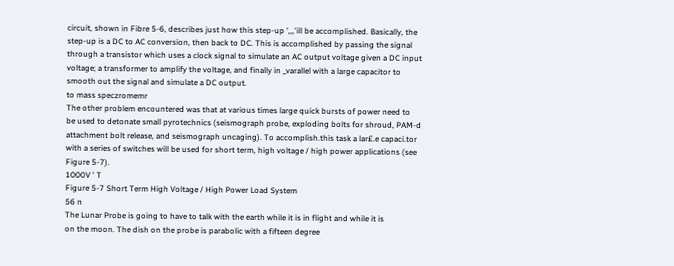circuit, shown in Fibre 5-6, describes just how this step-up ',,,'ill be accomplished. Basically, the
step-up is a DC to AC conversion, then back to DC. This is accomplished by passing the signal
through a transistor which uses a clock signal to simulate an AC output voltage given a DC input
voltage; a transformer to amplify the voltage, and finally in _varallel with a large capacitor to
smooth out the signal and simulate a DC output.
to mass speczromemr
The other problem encountered was that at various times large quick bursts of power need to
be used to detonate small pyrotechnics (seismograph probe, exploding bolts for shroud, PAM-d
attachment bolt release, and seismograph uncaging). To accomplish.this task a lar£.e capaci.tor
with a series of switches will be used for short term, high voltage / high power applications (see
Figure 5-7).
1000V ' T
Figure 5-7 Short Term High Voltage / High Power Load System
56 n
The Lunar Probe is going to have to talk with the earth while it is in flight and while it is
on the moon. The dish on the probe is parabolic with a fifteen degree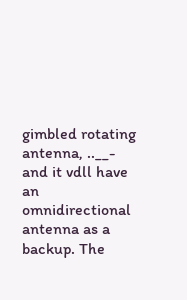gimbled rotating antenna, ..__-
and it vdll have an omnidirectional antenna as a backup. The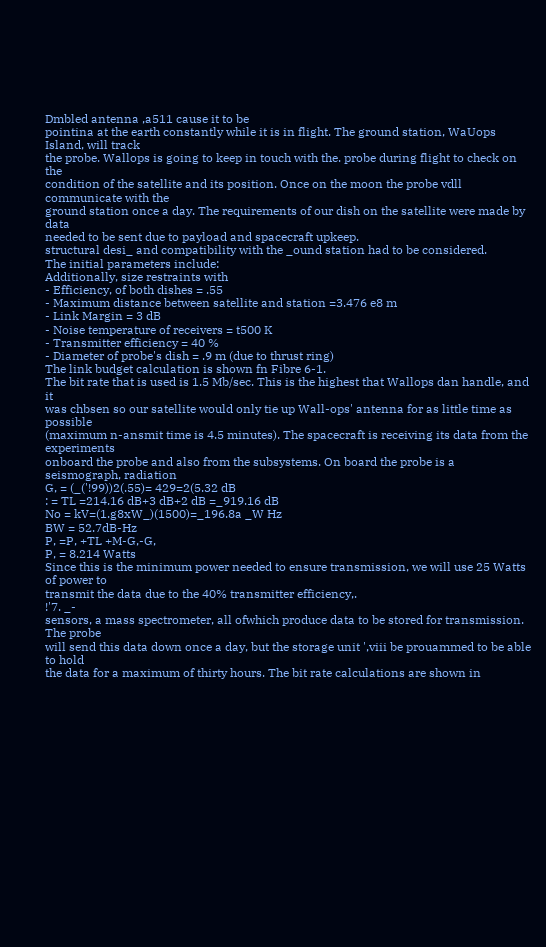Dmbled antenna ,a511 cause it to be
pointina at the earth constantly while it is in flight. The ground station, WaUops Island, will track
the probe. Wallops is going to keep in touch with the. probe during flight to check on the
condition of the satellite and its position. Once on the moon the probe vdll communicate with the
ground station once a day. The requirements of our dish on the satellite were made by data
needed to be sent due to payload and spacecraft upkeep.
structural desi_ and compatibility with the _ound station had to be considered.
The initial parameters include:
Additionally, size restraints with
- Efficiency, of both dishes = .55
- Maximum distance between satellite and station =3.476 e8 m
- Link Margin = 3 dB
- Noise temperature of receivers = t500 K
- Transmitter efficiency = 40 %
- Diameter of probe's dish = .9 m (due to thrust ring)
The link budget calculation is shown fn Fibre 6-1.
The bit rate that is used is 1.5 Mb/sec. This is the highest that Wallops dan handle, and it
was chbsen so our satellite would only tie up Wall-ops' antenna for as little time as possible
(maximum n-ansmit time is 4.5 minutes). The spacecraft is receiving its data from the experiments
onboard the probe and also from the subsystems. On board the probe is a seismograph, radiation
G, = (_('!99))2(.55)= 429=2(5.32 dB
: = TL =214.16 dB+3 dB+2 dB =_919.16 dB
No = kV=(1.g8xW_)(1500)=_196.8a _W Hz
BW = 52.7dB-Hz
P, =P, +TL +M-G,-G,
P, = 8.214 Watts
Since this is the minimum power needed to ensure transmission, we will use 25 Watts of power to
transmit the data due to the 40% transmitter efficiency,.
!'7. _-
sensors, a mass spectrometer, all ofwhich produce data to be stored for transmission. The probe
will send this data down once a day, but the storage unit ',viii be prouammed to be able to hold
the data for a maximum of thirty hours. The bit rate calculations are shown in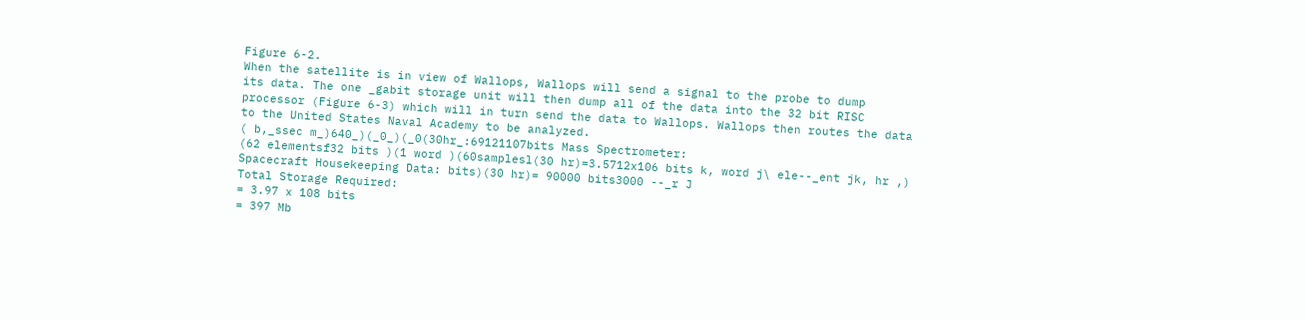Figure 6-2.
When the satellite is in view of Wallops, Wallops will send a signal to the probe to dump
its data. The one _gabit storage unit will then dump all of the data into the 32 bit RISC
processor (Figure 6-3) which will in turn send the data to Wallops. Wallops then routes the data
to the United States Naval Academy to be analyzed.
( b,_ssec m_)640_)(_0_)(_0(30hr_:69121107bits Mass Spectrometer:
(62 elementsf32 bits )(1 word )(60samplesl(30 hr)=3.5712x106 bits k, word j\ ele--_ent jk, hr ,)
Spacecraft Housekeeping Data: bits)(30 hr)= 90000 bits3000 --_r J
Total Storage Required:
= 3.97 x 108 bits
= 397 Mb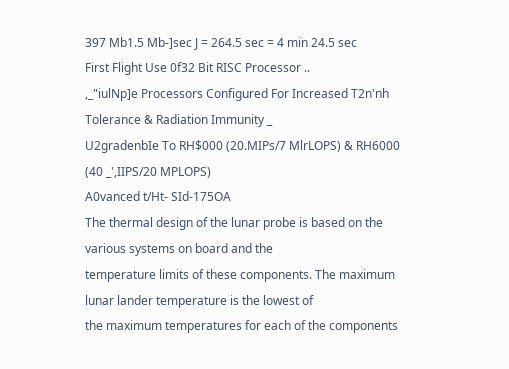397 Mb1.5 Mb-]sec J = 264.5 sec = 4 min 24.5 sec
First Flight Use 0f32 Bit RISC Processor ..
,_"iulNp]e Processors Configured For Increased T2n'nh Tolerance & Radiation Immunity _
U2gradenbIe To RH$000 (20.MIPs/7 MlrLOPS) & RH6000 (40 _',IIPS/20 MPLOPS)
A0vanced t/Ht- SId-175OA
The thermal design of the lunar probe is based on the various systems on board and the
temperature limits of these components. The maximum lunar lander temperature is the lowest of
the maximum temperatures for each of the components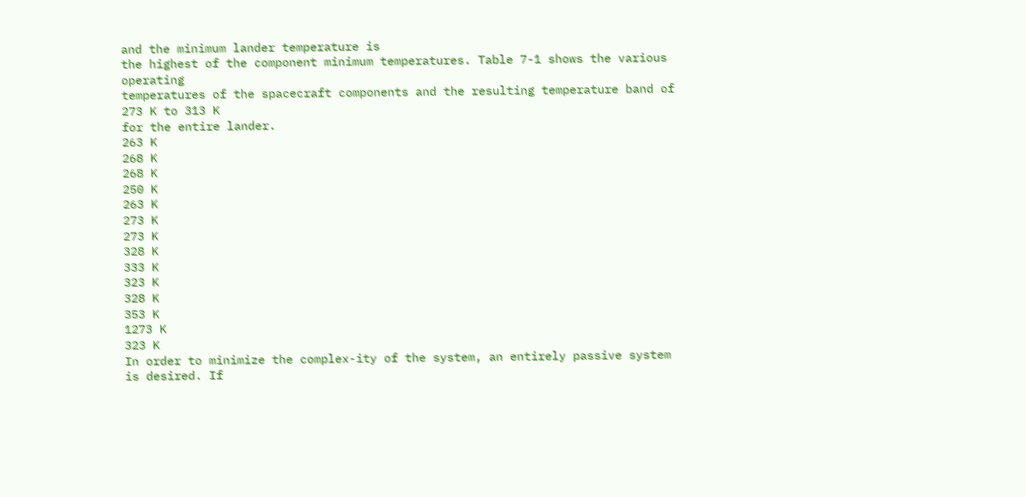and the minimum lander temperature is
the highest of the component minimum temperatures. Table 7-1 shows the various operating
temperatures of the spacecraft components and the resulting temperature band of 273 K to 313 K
for the entire lander.
263 K
268 K
268 K
250 K
263 K
273 K
273 K
328 K
333 K
323 K
328 K
353 K
1273 K
323 K
In order to minimize the complex-ity of the system, an entirely passive system is desired. If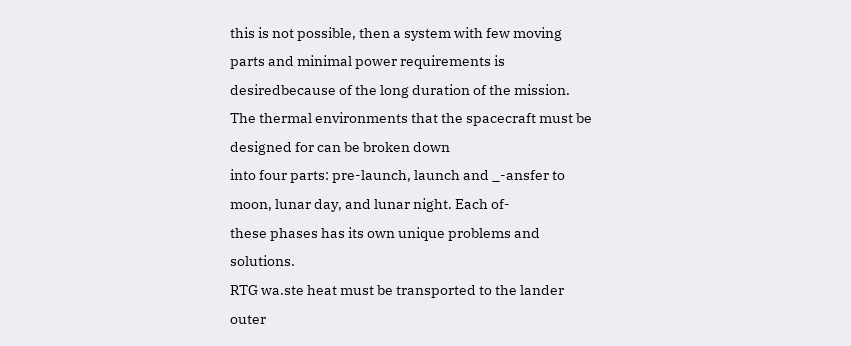this is not possible, then a system with few moving parts and minimal power requirements is
desiredbecause of the long duration of the mission.
The thermal environments that the spacecraft must be designed for can be broken down
into four parts: pre-launch, launch and _-ansfer to moon, lunar day, and lunar night. Each of-
these phases has its own unique problems and solutions.
RTG wa.ste heat must be transported to the lander outer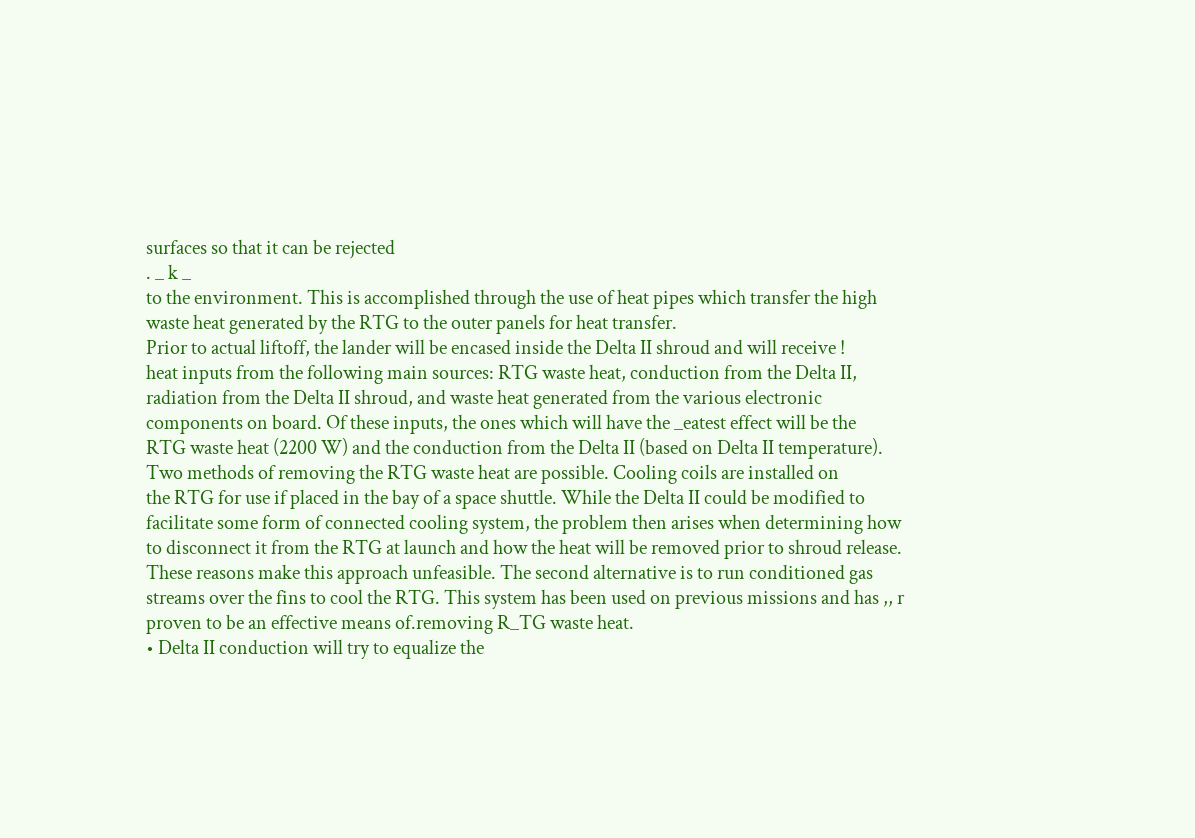surfaces so that it can be rejected
. _ k _
to the environment. This is accomplished through the use of heat pipes which transfer the high
waste heat generated by the RTG to the outer panels for heat transfer.
Prior to actual liftoff, the lander will be encased inside the Delta II shroud and will receive !
heat inputs from the following main sources: RTG waste heat, conduction from the Delta II,
radiation from the Delta II shroud, and waste heat generated from the various electronic
components on board. Of these inputs, the ones which will have the _eatest effect will be the
RTG waste heat (2200 W) and the conduction from the Delta II (based on Delta II temperature).
Two methods of removing the RTG waste heat are possible. Cooling coils are installed on
the RTG for use if placed in the bay of a space shuttle. While the Delta II could be modified to
facilitate some form of connected cooling system, the problem then arises when determining how
to disconnect it from the RTG at launch and how the heat will be removed prior to shroud release.
These reasons make this approach unfeasible. The second alternative is to run conditioned gas
streams over the fins to cool the RTG. This system has been used on previous missions and has ,, r
proven to be an effective means of.removing R_TG waste heat.
• Delta II conduction will try to equalize the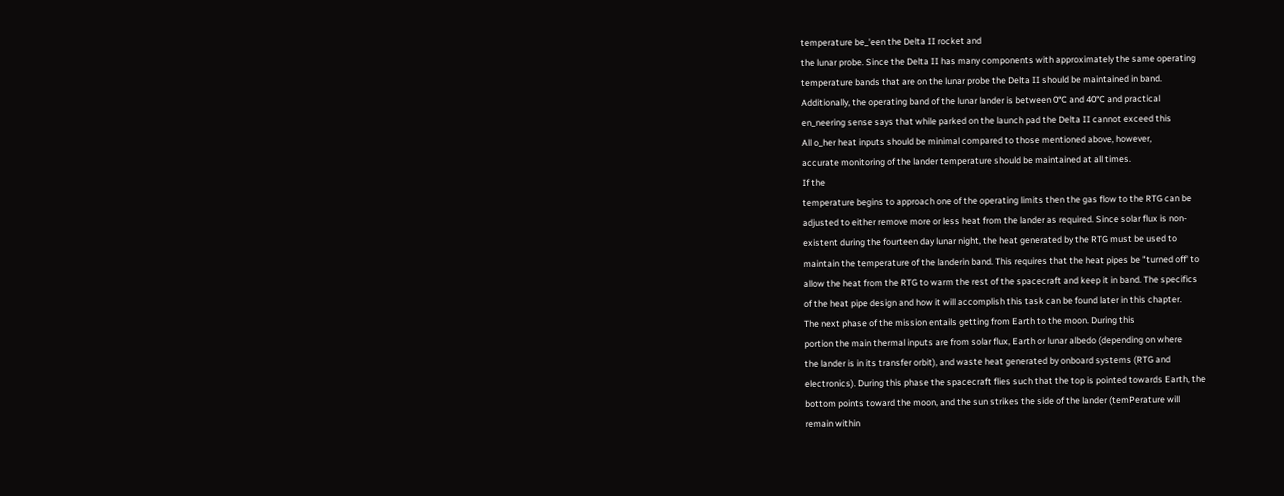temperature be_'een the Delta II rocket and
the lunar probe. Since the Delta II has many components with approximately the same operating
temperature bands that are on the lunar probe the Delta II should be maintained in band.
Additionally, the operating band of the lunar lander is between 0°C and 40°C and practical
en_neering sense says that while parked on the launch pad the Delta II cannot exceed this
All o_her heat inputs should be minimal compared to those mentioned above, however,
accurate monitoring of the lander temperature should be maintained at all times.
If the
temperature begins to approach one of the operating limits then the gas flow to the RTG can be
adjusted to either remove more or less heat from the lander as required. Since solar flux is non-
existent during the fourteen day lunar night, the heat generated by the RTG must be used to
maintain the temperature of the landerin band. This requires that the heat pipes be "turned off' to
allow the heat from the RTG to warm the rest of the spacecraft and keep it in band. The specifics
of the heat pipe design and how it will accomplish this task can be found later in this chapter.
The next phase of the mission entails getting from Earth to the moon. During this
portion the main thermal inputs are from solar flux, Earth or lunar albedo (depending on where
the lander is in its transfer orbit), and waste heat generated by onboard systems (RTG and
electronics). During this phase the spacecraft flies such that the top is pointed towards Earth, the
bottom points toward the moon, and the sun strikes the side of the lander (temPerature will
remain within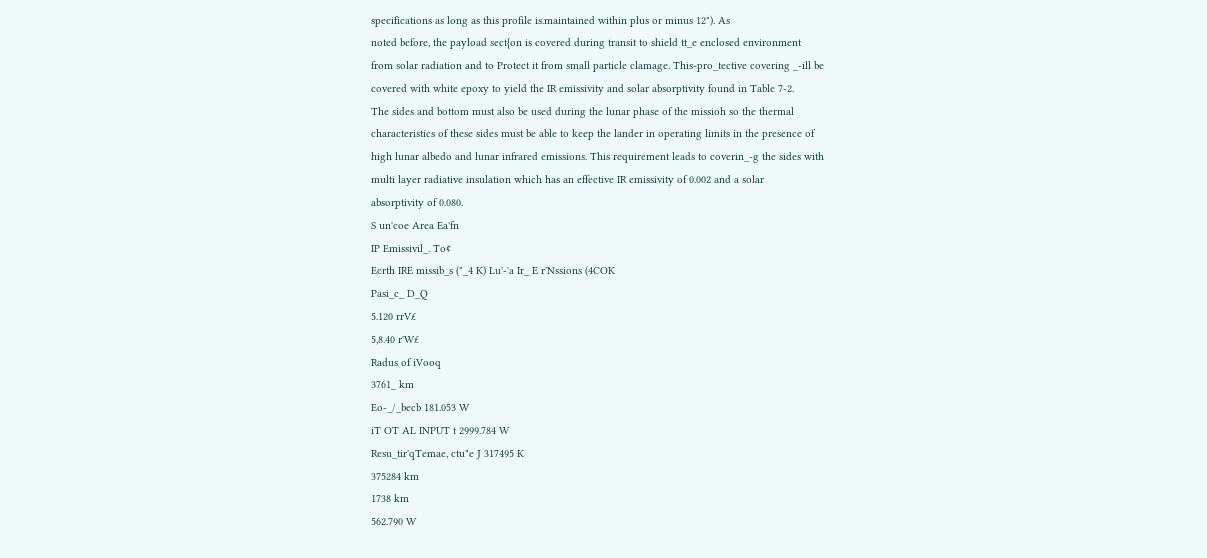specifications as long as this profile is.maintained within plus or minus 12"). As
noted before, the payload sect{on is covered during transit to shield tt_e enclosed environment
from solar radiation and to Protect it from small particle clamage. This-pro_tective covering _-ill be
covered with white epoxy to yield the IR emissivity and solar absorptivity found in Table 7-2.
The sides and bottom must also be used during the lunar phase of the missioh so the thermal
characteristics of these sides must be able to keep the lander in operating limits in the presence of
high lunar albedo and lunar infrared emissions. This requirement leads to coverin_-g the sides with
multi layer radiative insulation which has an effective IR emissivity of 0.002 and a solar
absorptivity of 0.080.
S un'coe Area Ea'fn
IP Emissivil_. To¢
Ecrth IRE missib_s ("_4 K) Lu'-'a Ir_ E r'Nssions (4COK
Pasi_c_ D_Q
5.120 rrV£
5,8.40 r'W£
Radus of iVooq
3761_ km
Eo-_/_becb 181.053 W
iT OT AL INPUT t 2999.784 W
Resu_tir'qTemae, ctu"e J 317495 K
375284 km
1738 km
562.790 W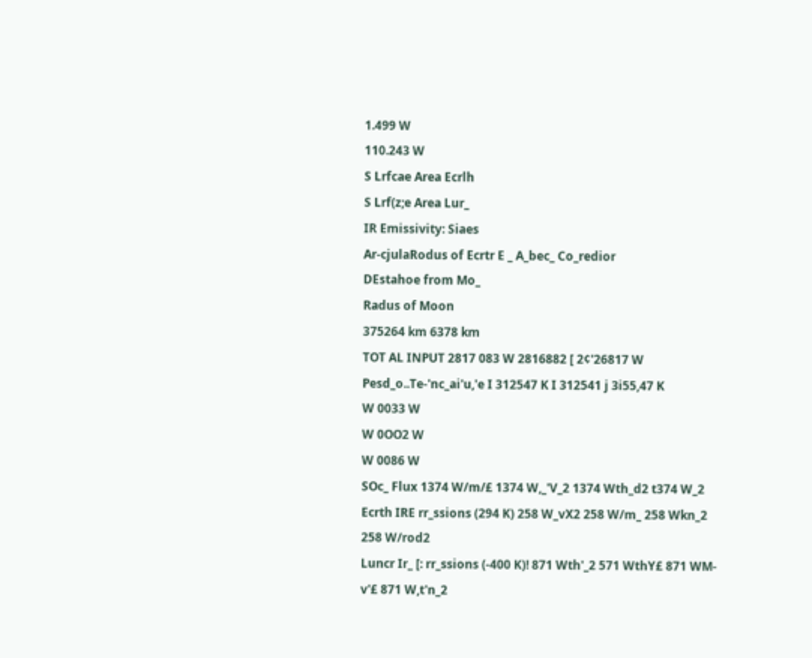1.499 W
110.243 W
S Lrfcae Area Ecrlh
S Lrf(z;e Area Lur_
IR Emissivity: Siaes
Ar-cjulaRodus of Ecrtr E _ A_bec_ Co_redior
DEstahoe from Mo_
Radus of Moon
375264 km 6378 km
TOT AL INPUT 2817 083 W 2816882 [ 2¢'26817 W
Pesd_o..Te-'nc_ai'u,'e I 312547 K I 312541 j 3i55,47 K
W 0033 W
W 0OO2 W
W 0086 W
SOc_ Flux 1374 W/m/£ 1374 W,_'V_2 1374 Wth_d2 t374 W_2
Ecrth IRE rr_ssions (294 K) 258 W_vX2 258 W/m_ 258 Wkn_2 258 W/rod2
Luncr Ir_ [: rr_ssions (-400 K)! 871 Wth'_2 571 WthY£ 871 WM-v'£ 871 W,t'n_2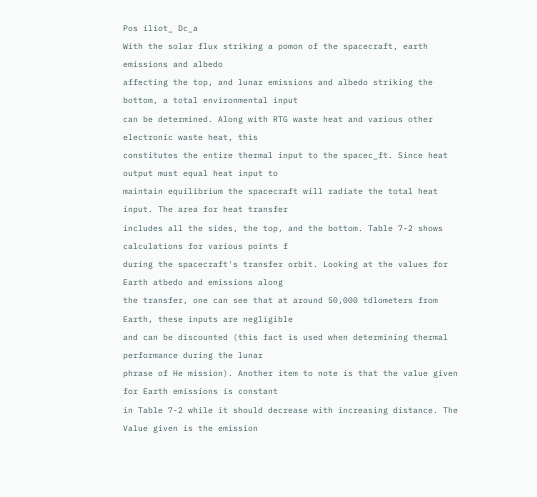Pos iliot_ Dc_a
With the solar flux striking a pomon of the spacecraft, earth emissions and albedo
affecting the top, and lunar emissions and albedo striking the bottom, a total environmental input
can be determined. Along with RTG waste heat and various other electronic waste heat, this
constitutes the entire thermal input to the spacec_ft. Since heat output must equal heat input to
maintain equilibrium the spacecraft will radiate the total heat input. The area for heat transfer
includes all the sides, the top, and the bottom. Table 7-2 shows calculations for various points f
during the spacecraft's transfer orbit. Looking at the values for Earth atbedo and emissions along
the transfer, one can see that at around 50,000 tdlometers from Earth, these inputs are negligible
and can be discounted (this fact is used when determining thermal performance during the lunar
phrase of He mission). Another item to note is that the value given for Earth emissions is constant
in Table 7-2 while it should decrease with increasing distance. The Value given is the emission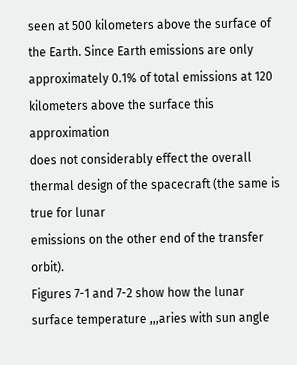seen at 500 kilometers above the surface of the Earth. Since Earth emissions are only
approximately 0.1% of total emissions at 120 kilometers above the surface this approximation
does not considerably effect the overall thermal design of the spacecraft (the same is true for lunar
emissions on the other end of the transfer orbit).
Figures 7-1 and 7-2 show how the lunar surface temperature ,,,aries with sun angle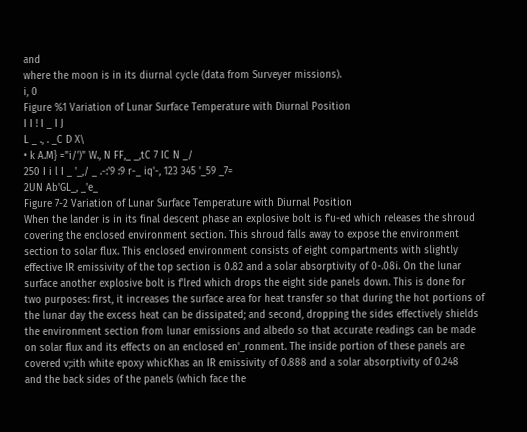and
where the moon is in its diurnal cycle (data from Surveyer missions).
i, 0
Figure %1 Variation of Lunar Surface Temperature with Diurnal Position
I I ! I _ I J
L _ ., . _C D X\
• k A.M} ="i/')" W., N FF,_ _,tC 7 IC N _/
250 I i l I _ '_,/ _ .-:'9 :9 r-_ iq'-, 123 345 '_59 _7=
2UN Ab'GL_, _'e_
Figure 7-2 Variation of Lunar Surface Temperature with Diurnal Position
When the lander is in its final descent phase an explosive bolt is f'u-ed which releases the shroud
covering the enclosed environment section. This shroud falls away to expose the environment
section to solar flux. This enclosed environment consists of eight compartments with slightly
effective IR emissivity of the top section is 0.82 and a solar absorptivity of 0-.08i. On the lunar
surface another explosive bolt is f'lred which drops the eight side panels down. This is done for
two purposes: first, it increases the surface area for heat transfer so that during the hot portions of
the lunar day the excess heat can be dissipated; and second, dropping the sides effectively shields
the environment section from lunar emissions and albedo so that accurate readings can be made
on solar flux and its effects on an enclosed en'_ronment. The inside portion of these panels are
covered v;:ith white epoxy whicKhas an IR emissivity of 0.888 and a solar absorptivity of 0.248
and the back sides of the panels (which face the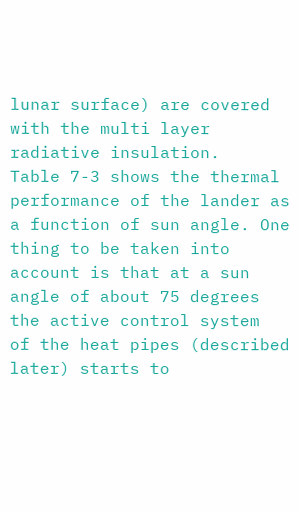lunar surface) are covered with the multi layer
radiative insulation.
Table 7-3 shows the thermal performance of the lander as a function of sun angle. One
thing to be taken into account is that at a sun angle of about 75 degrees the active control system
of the heat pipes (described later) starts to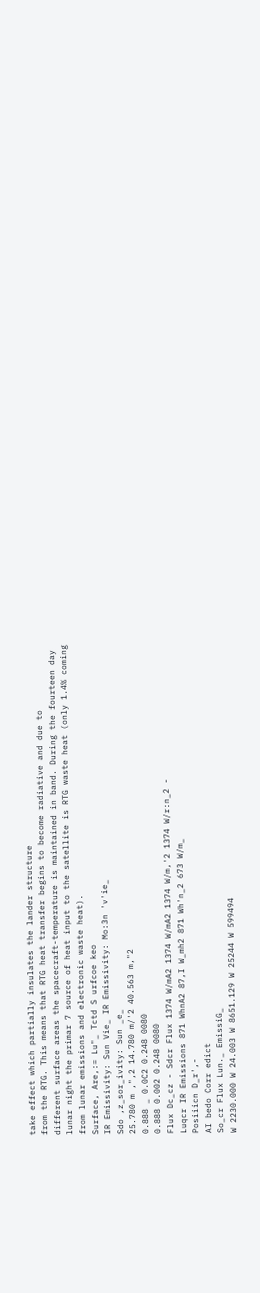take effect which partially insulates the lander structure
from the RTG. This means that RTG heat transfer begins to become radiative and due to
different surface areas the spacecraft-temperature is maintained in band. During the fourteen day
lunar night the primar 7 source of heat input to the satellite is RTG waste heat (only 1.4% coming
from lunar emissions and electronic waste heat).
Surface, Are,:= Lu"_ Tctd S urfcoe keo
IR Emissivity: Sun Vie_ IR Emissivity: Mo:3n 'v'ie_
Sdo ,z_sor_ivity: Sun _e_
25.780 m ,",2 14.780 m/'2 40.563 m,"2
0.888 _ 0.0C2 0.248 0080
0.888 0.002 0.248 0080
Flux Dc_cz - Sdcr Flux 1374 W/mA2 1374 W/mA2 1374 W/m,'2 1374 W/r:n_2 -
Luqcr IR Emissions 871 WhnA2 87,I W_mh2 871 Wh'n_2 673 W/m_
Posiiicn D_r',-
AI bedo Corr edict
So_cr Flux Lun._ EmissiG_
W 2230.000 W 24.003 W 8651.129 W 25244 W 599494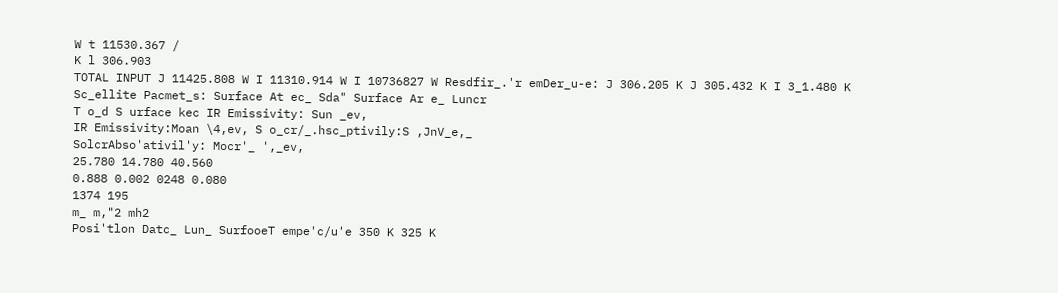W t 11530.367 /
K l 306.903
TOTAL INPUT J 11425.808 W I 11310.914 W I 10736827 W Resdfir_.'r emDer_u-e: J 306.205 K J 305.432 K I 3_1.480 K
Sc_ellite Pacmet_s: Surface At ec_ Sda" Surface Ar e_ Luncr
T o_d S urface kec IR Emissivity: Sun _ev,
IR Emissivity:Moan \4,ev, S o_cr/_.hsc_ptivily:S ,JnV_e,_
SolcrAbso'ativil'y: Mocr'_ ',_ev,
25.780 14.780 40.560
0.888 0.002 0248 0.080
1374 195
m_ m,"2 mh2
Posi'tlon Datc_ Lun_ SurfooeT empe'c/u'e 350 K 325 K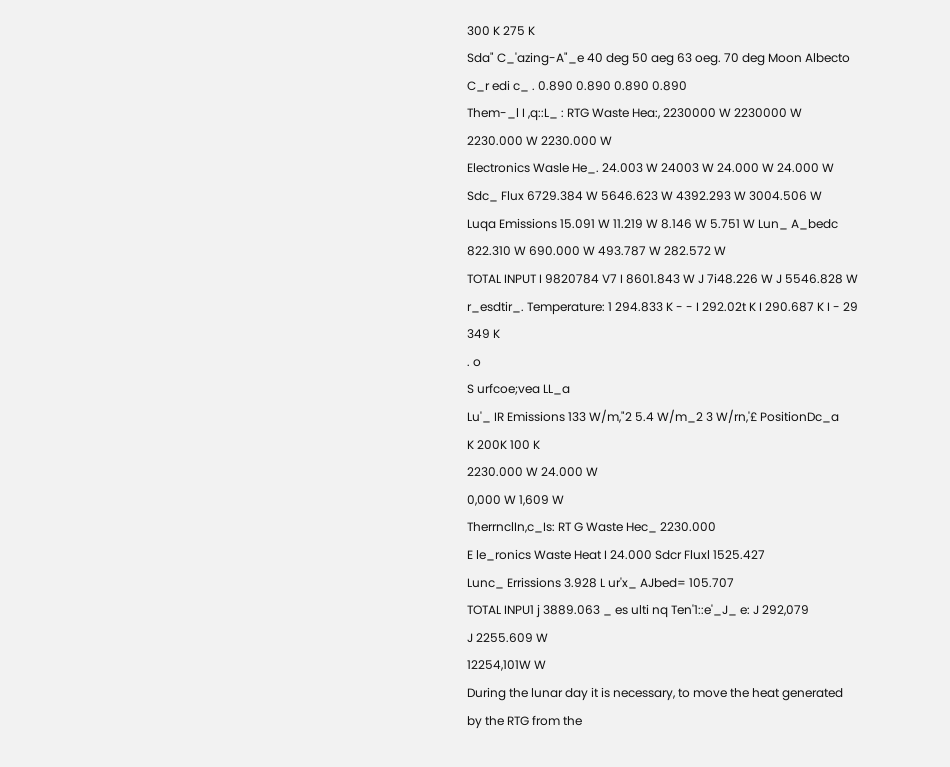300 K 275 K
Sda" C_'azing-A"_e 40 deg 50 aeg 63 oeg. 70 deg Moon Albecto C_r edi c_ . 0.890 0.890 0.890 0.890
Them-_l I ,q::L_ : RTG Waste Hea:, 2230000 W 2230000 W 2230.000 W 2230.000 W
Electronics Wasle He_. 24.003 W 24003 W 24.000 W 24.000 W Sdc_ Flux 6729.384 W 5646.623 W 4392.293 W 3004.506 W
Luqa Emissions 15.091 W 11.219 W 8.146 W 5.751 W Lun_ A_bedc 822.310 W 690.000 W 493.787 W 282.572 W
TOTAL INPUT I 9820784 V7 I 8601.843 W J 7i48.226 W J 5546.828 W
r_esdtir_. Temperature: 1 294.833 K - - I 292.02t K I 290.687 K I - 29 349 K
. o
S urfcoe;vea LL_a
Lu'_ IR Emissions 133 W/m,"2 5.4 W/m_2 3 W/rn,'£ PositionDc_a
K 200K 100 K
2230.000 W 24.000 W
0,000 W 1,609 W
TherrnclIn,c_Is: RT G Waste Hec_ 2230.000
E le_ronics Waste Heat I 24.000 Sdcr Fluxl 1525.427
Lunc_ Errissions 3.928 L ur'x_ AJbed= 105.707
TOTAL INPU1 j 3889.063 _ es ulti nq Ten'1::e'_J_ e: J 292,079
J 2255.609 W
12254,101W W
During the lunar day it is necessary, to move the heat generated by the RTG from the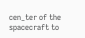cen_ter of the spacecraft to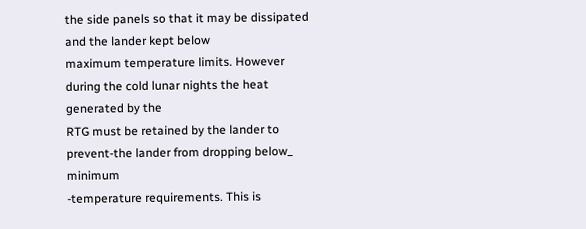the side panels so that it may be dissipated and the lander kept below
maximum temperature limits. However during the cold lunar nights the heat generated by the
RTG must be retained by the lander to prevent-the lander from dropping below_ minimum
-temperature requirements. This is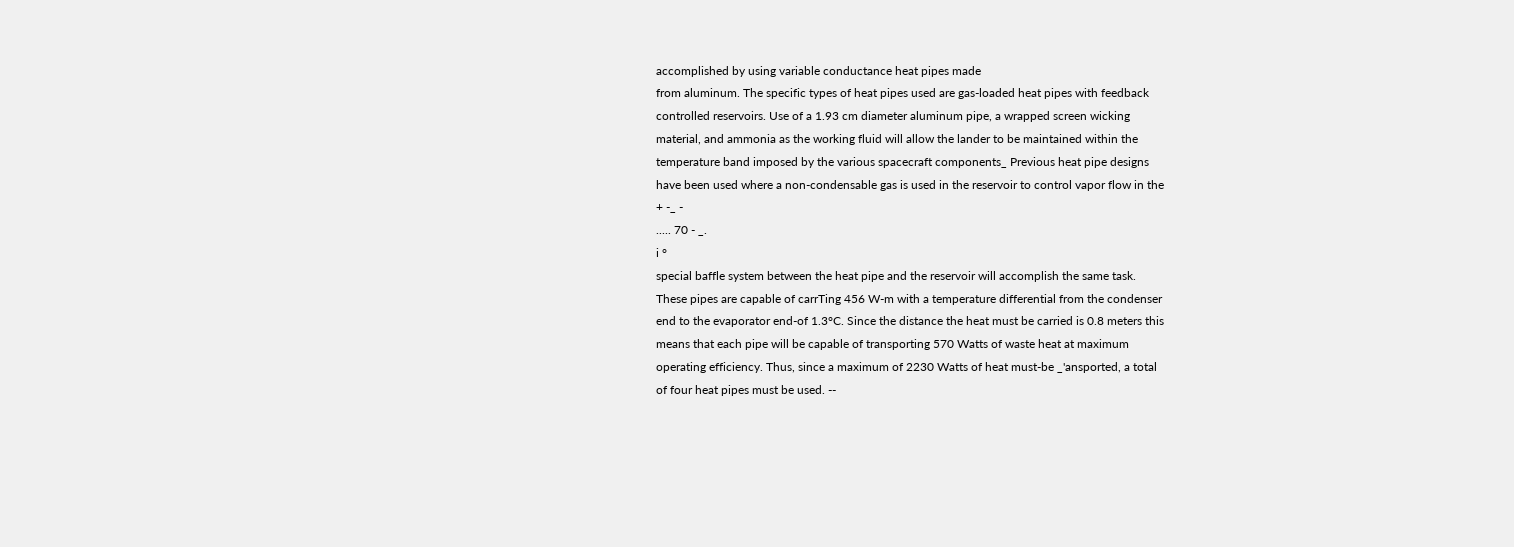accomplished by using variable conductance heat pipes made
from aluminum. The specific types of heat pipes used are gas-loaded heat pipes with feedback
controlled reservoirs. Use of a 1.93 cm diameter aluminum pipe, a wrapped screen wicking
material, and ammonia as the working fluid will allow the lander to be maintained within the
temperature band imposed by the various spacecraft components_ Previous heat pipe designs
have been used where a non-condensable gas is used in the reservoir to control vapor flow in the
+ -_ -
..... 70 - _.
i °
special baffle system between the heat pipe and the reservoir will accomplish the same task.
These pipes are capable of carrTing 456 W-m with a temperature differential from the condenser
end to the evaporator end-of 1.3°C. Since the distance the heat must be carried is 0.8 meters this
means that each pipe will be capable of transporting 570 Watts of waste heat at maximum
operating efficiency. Thus, since a maximum of 2230 Watts of heat must-be _'ansported, a total
of four heat pipes must be used. --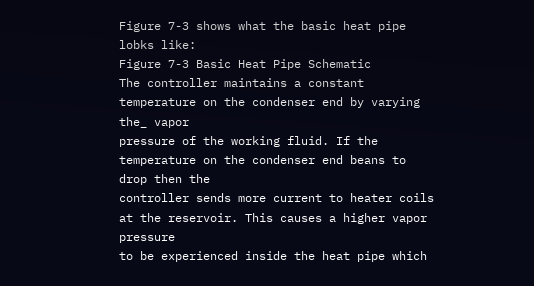Figure 7-3 shows what the basic heat pipe lobks like:
Figure 7-3 Basic Heat Pipe Schematic
The controller maintains a constant temperature on the condenser end by varying the_ vapor
pressure of the working fluid. If the temperature on the condenser end beans to drop then the
controller sends more current to heater coils at the reservoir. This causes a higher vapor pressure
to be experienced inside the heat pipe which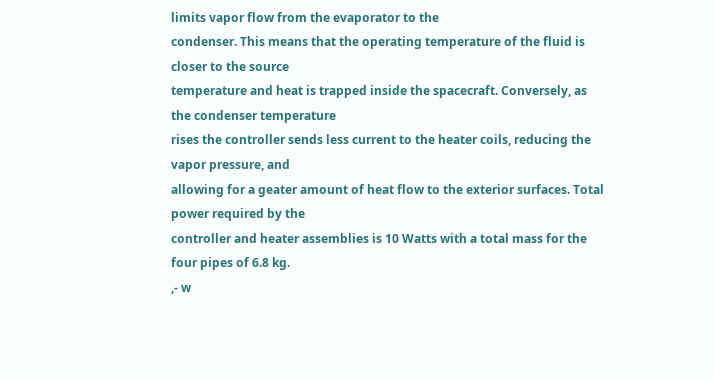limits vapor flow from the evaporator to the
condenser. This means that the operating temperature of the fluid is closer to the source
temperature and heat is trapped inside the spacecraft. Conversely, as the condenser temperature
rises the controller sends less current to the heater coils, reducing the vapor pressure, and
allowing for a geater amount of heat flow to the exterior surfaces. Total power required by the
controller and heater assemblies is 10 Watts with a total mass for the four pipes of 6.8 kg.
,- w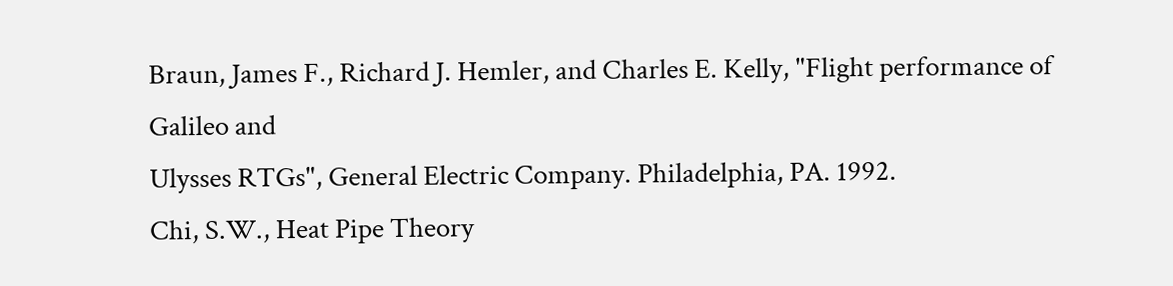Braun, James F., Richard J. Hemler, and Charles E. Kelly, "Flight performance of Galileo and
Ulysses RTGs", General Electric Company. Philadelphia, PA. 1992.
Chi, S.W., Heat Pipe Theory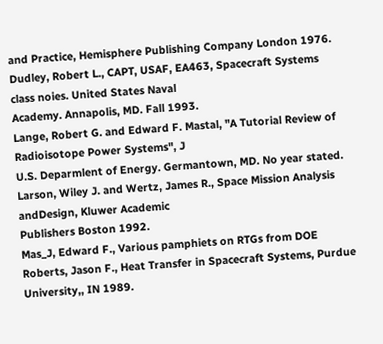and Practice, Hemisphere Publishing Company London 1976.
Dudley, Robert L., CAPT, USAF, EA463, Spacecraft Systems class noies. United States Naval
Academy. Annapolis, MD. Fall 1993.
Lange, Robert G. and Edward F. Mastal, "A Tutorial Review of Radioisotope Power Systems", J
U.S. Deparmlent of Energy. Germantown, MD. No year stated.
Larson, Wiley J. and Wertz, James R., Space Mission Analysis andDesign, Kluwer Academic
Publishers Boston 1992.
Mas_J, Edward F., Various pamphiets on RTGs from DOE
Roberts, Jason F., Heat Transfer in Spacecraft Systems, Purdue University,, IN 1989.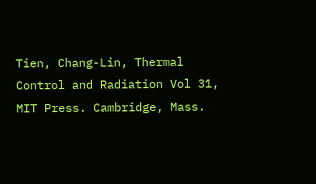Tien, Chang-Lin, Thermal Control and Radiation Vol 31, MIT Press. Cambridge, Mass.